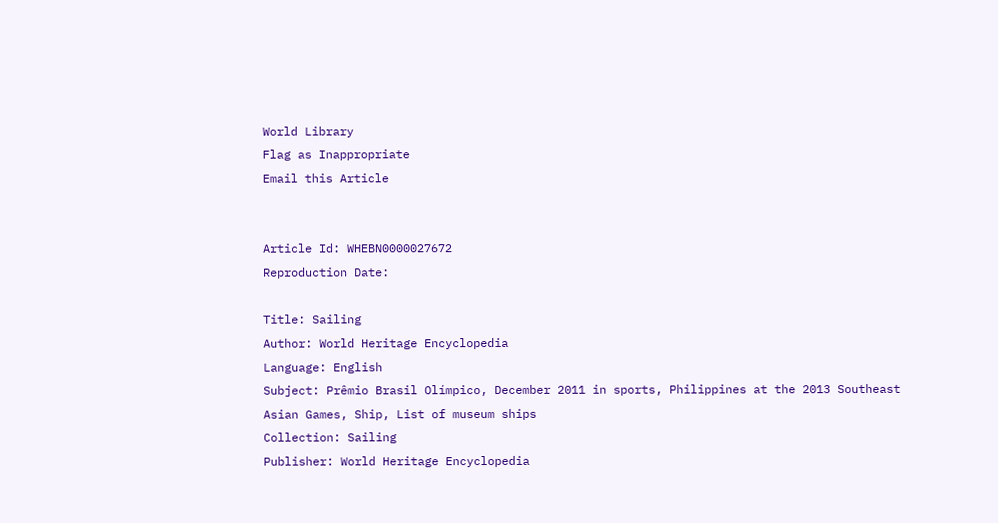World Library
Flag as Inappropriate
Email this Article


Article Id: WHEBN0000027672
Reproduction Date:

Title: Sailing
Author: World Heritage Encyclopedia
Language: English
Subject: Prêmio Brasil Olímpico, December 2011 in sports, Philippines at the 2013 Southeast Asian Games, Ship, List of museum ships
Collection: Sailing
Publisher: World Heritage Encyclopedia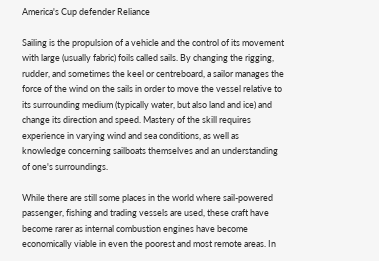America's Cup defender Reliance

Sailing is the propulsion of a vehicle and the control of its movement with large (usually fabric) foils called sails. By changing the rigging, rudder, and sometimes the keel or centreboard, a sailor manages the force of the wind on the sails in order to move the vessel relative to its surrounding medium (typically water, but also land and ice) and change its direction and speed. Mastery of the skill requires experience in varying wind and sea conditions, as well as knowledge concerning sailboats themselves and an understanding of one's surroundings.

While there are still some places in the world where sail-powered passenger, fishing and trading vessels are used, these craft have become rarer as internal combustion engines have become economically viable in even the poorest and most remote areas. In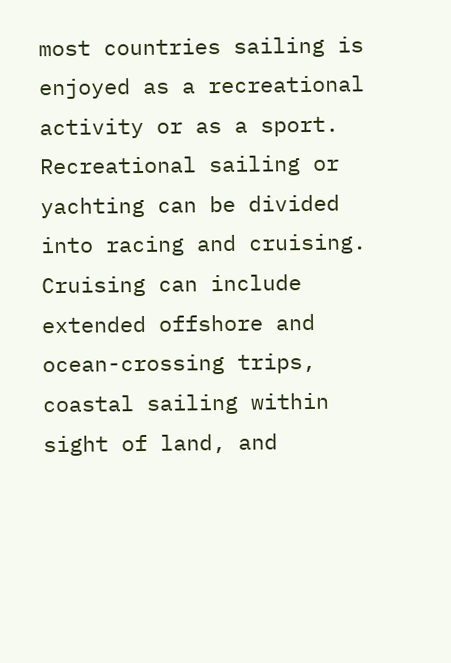most countries sailing is enjoyed as a recreational activity or as a sport. Recreational sailing or yachting can be divided into racing and cruising. Cruising can include extended offshore and ocean-crossing trips, coastal sailing within sight of land, and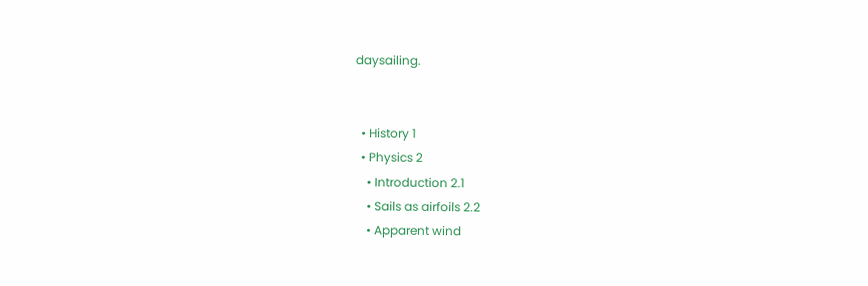daysailing.


  • History 1
  • Physics 2
    • Introduction 2.1
    • Sails as airfoils 2.2
    • Apparent wind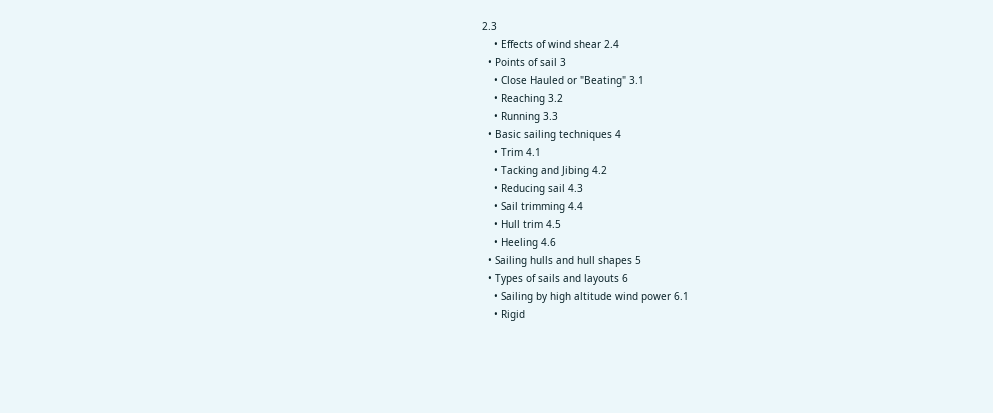2.3
    • Effects of wind shear 2.4
  • Points of sail 3
    • Close Hauled or "Beating" 3.1
    • Reaching 3.2
    • Running 3.3
  • Basic sailing techniques 4
    • Trim 4.1
    • Tacking and Jibing 4.2
    • Reducing sail 4.3
    • Sail trimming 4.4
    • Hull trim 4.5
    • Heeling 4.6
  • Sailing hulls and hull shapes 5
  • Types of sails and layouts 6
    • Sailing by high altitude wind power 6.1
    • Rigid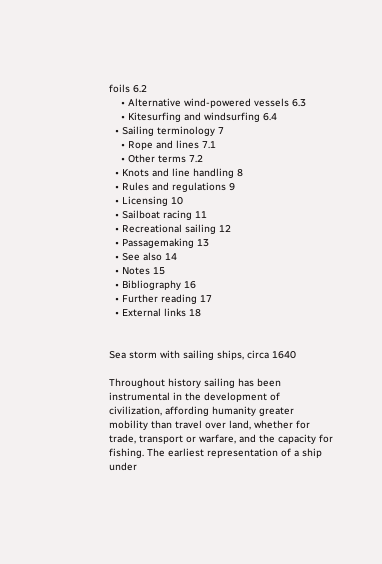foils 6.2
    • Alternative wind-powered vessels 6.3
    • Kitesurfing and windsurfing 6.4
  • Sailing terminology 7
    • Rope and lines 7.1
    • Other terms 7.2
  • Knots and line handling 8
  • Rules and regulations 9
  • Licensing 10
  • Sailboat racing 11
  • Recreational sailing 12
  • Passagemaking 13
  • See also 14
  • Notes 15
  • Bibliography 16
  • Further reading 17
  • External links 18


Sea storm with sailing ships, circa 1640

Throughout history sailing has been instrumental in the development of civilization, affording humanity greater mobility than travel over land, whether for trade, transport or warfare, and the capacity for fishing. The earliest representation of a ship under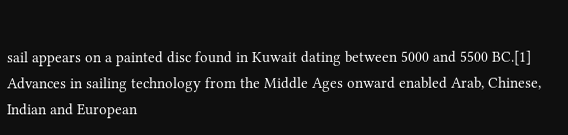sail appears on a painted disc found in Kuwait dating between 5000 and 5500 BC.[1] Advances in sailing technology from the Middle Ages onward enabled Arab, Chinese, Indian and European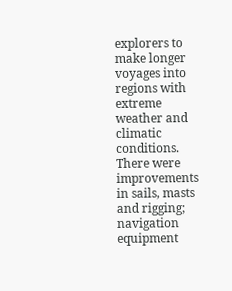explorers to make longer voyages into regions with extreme weather and climatic conditions. There were improvements in sails, masts and rigging; navigation equipment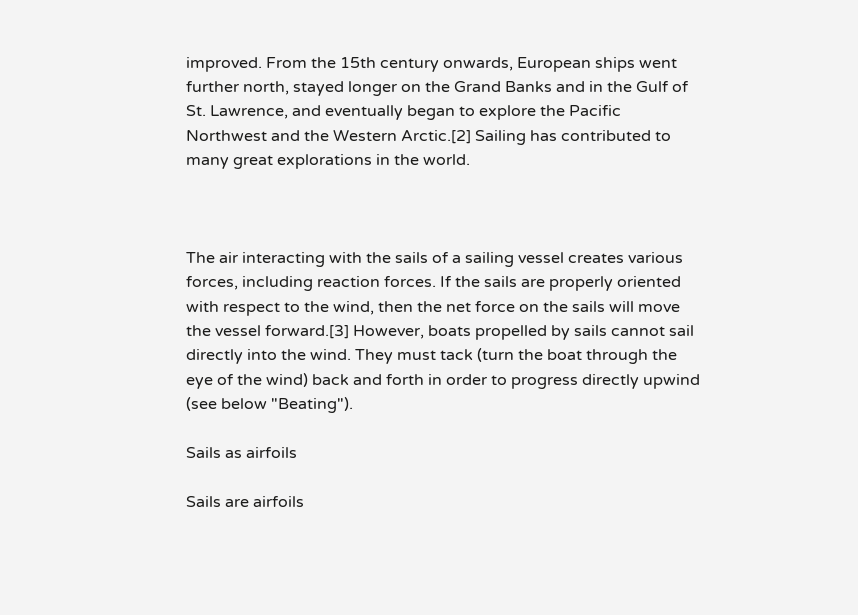improved. From the 15th century onwards, European ships went further north, stayed longer on the Grand Banks and in the Gulf of St. Lawrence, and eventually began to explore the Pacific Northwest and the Western Arctic.[2] Sailing has contributed to many great explorations in the world.



The air interacting with the sails of a sailing vessel creates various forces, including reaction forces. If the sails are properly oriented with respect to the wind, then the net force on the sails will move the vessel forward.[3] However, boats propelled by sails cannot sail directly into the wind. They must tack (turn the boat through the eye of the wind) back and forth in order to progress directly upwind (see below "Beating").

Sails as airfoils

Sails are airfoils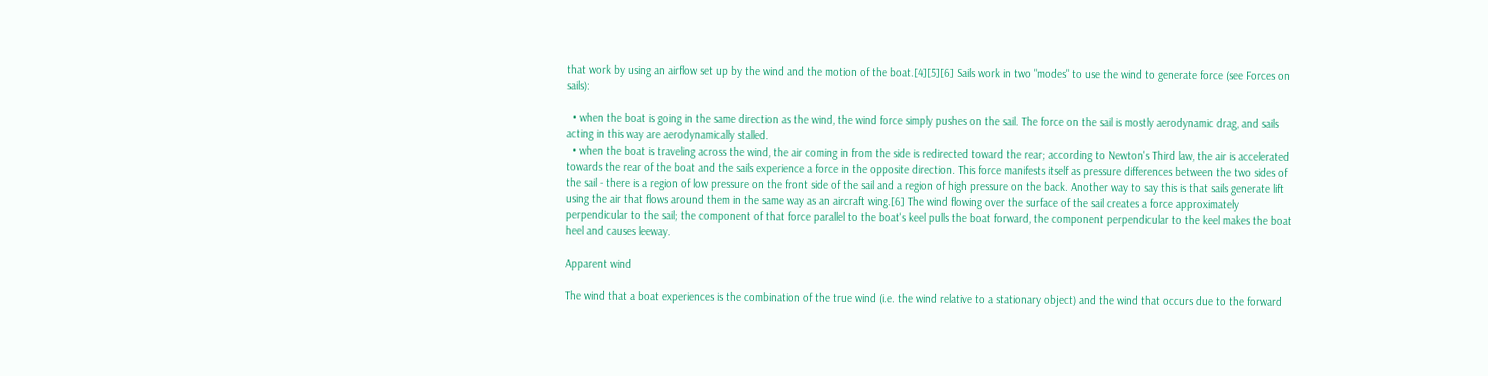that work by using an airflow set up by the wind and the motion of the boat.[4][5][6] Sails work in two "modes" to use the wind to generate force (see Forces on sails):

  • when the boat is going in the same direction as the wind, the wind force simply pushes on the sail. The force on the sail is mostly aerodynamic drag, and sails acting in this way are aerodynamically stalled.
  • when the boat is traveling across the wind, the air coming in from the side is redirected toward the rear; according to Newton's Third law, the air is accelerated towards the rear of the boat and the sails experience a force in the opposite direction. This force manifests itself as pressure differences between the two sides of the sail - there is a region of low pressure on the front side of the sail and a region of high pressure on the back. Another way to say this is that sails generate lift using the air that flows around them in the same way as an aircraft wing.[6] The wind flowing over the surface of the sail creates a force approximately perpendicular to the sail; the component of that force parallel to the boat's keel pulls the boat forward, the component perpendicular to the keel makes the boat heel and causes leeway.

Apparent wind

The wind that a boat experiences is the combination of the true wind (i.e. the wind relative to a stationary object) and the wind that occurs due to the forward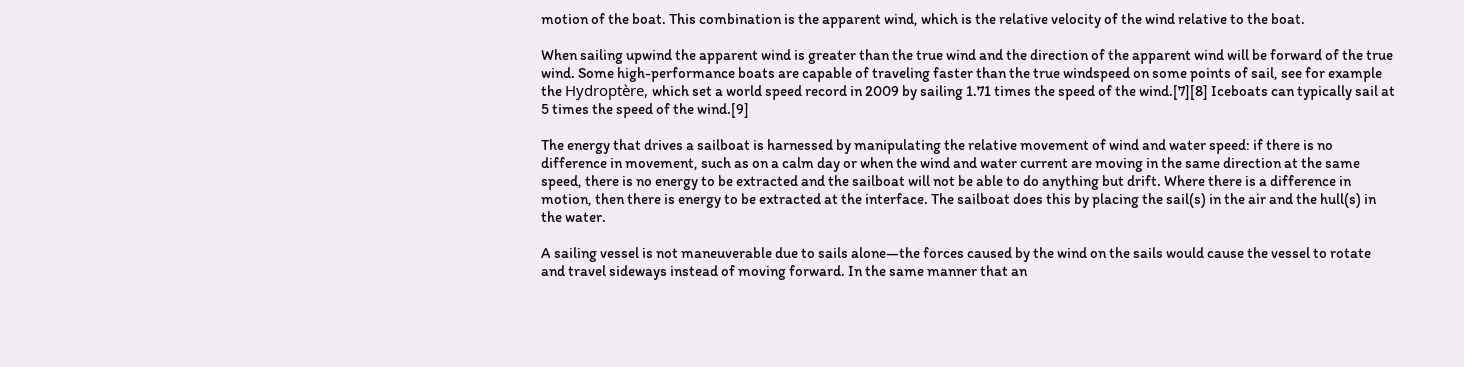motion of the boat. This combination is the apparent wind, which is the relative velocity of the wind relative to the boat.

When sailing upwind the apparent wind is greater than the true wind and the direction of the apparent wind will be forward of the true wind. Some high-performance boats are capable of traveling faster than the true windspeed on some points of sail, see for example the Hydroptère, which set a world speed record in 2009 by sailing 1.71 times the speed of the wind.[7][8] Iceboats can typically sail at 5 times the speed of the wind.[9]

The energy that drives a sailboat is harnessed by manipulating the relative movement of wind and water speed: if there is no difference in movement, such as on a calm day or when the wind and water current are moving in the same direction at the same speed, there is no energy to be extracted and the sailboat will not be able to do anything but drift. Where there is a difference in motion, then there is energy to be extracted at the interface. The sailboat does this by placing the sail(s) in the air and the hull(s) in the water.

A sailing vessel is not maneuverable due to sails alone—the forces caused by the wind on the sails would cause the vessel to rotate and travel sideways instead of moving forward. In the same manner that an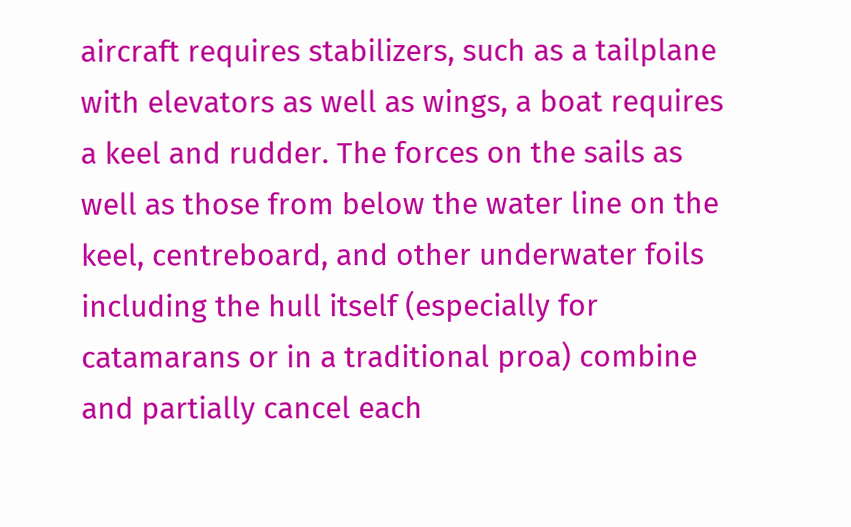aircraft requires stabilizers, such as a tailplane with elevators as well as wings, a boat requires a keel and rudder. The forces on the sails as well as those from below the water line on the keel, centreboard, and other underwater foils including the hull itself (especially for catamarans or in a traditional proa) combine and partially cancel each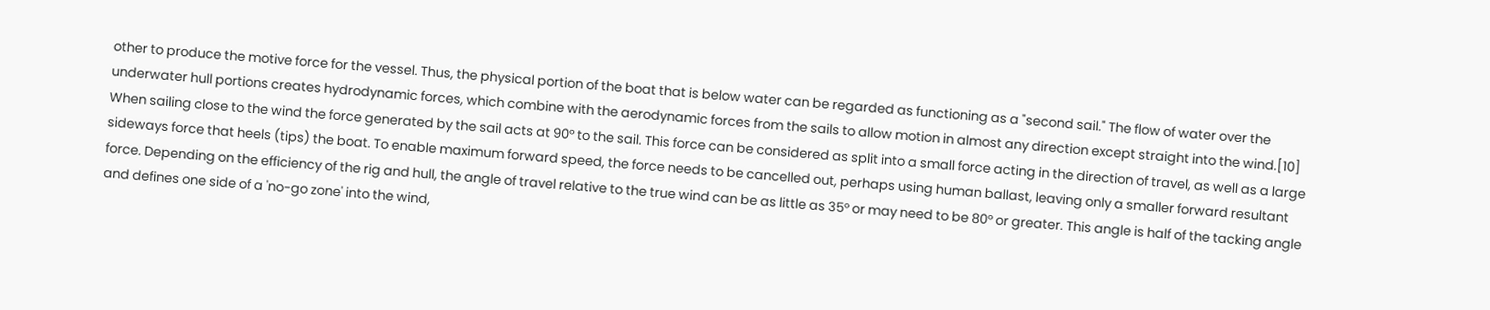other to produce the motive force for the vessel. Thus, the physical portion of the boat that is below water can be regarded as functioning as a "second sail." The flow of water over the underwater hull portions creates hydrodynamic forces, which combine with the aerodynamic forces from the sails to allow motion in almost any direction except straight into the wind.[10] When sailing close to the wind the force generated by the sail acts at 90° to the sail. This force can be considered as split into a small force acting in the direction of travel, as well as a large sideways force that heels (tips) the boat. To enable maximum forward speed, the force needs to be cancelled out, perhaps using human ballast, leaving only a smaller forward resultant force. Depending on the efficiency of the rig and hull, the angle of travel relative to the true wind can be as little as 35° or may need to be 80° or greater. This angle is half of the tacking angle and defines one side of a 'no-go zone' into the wind,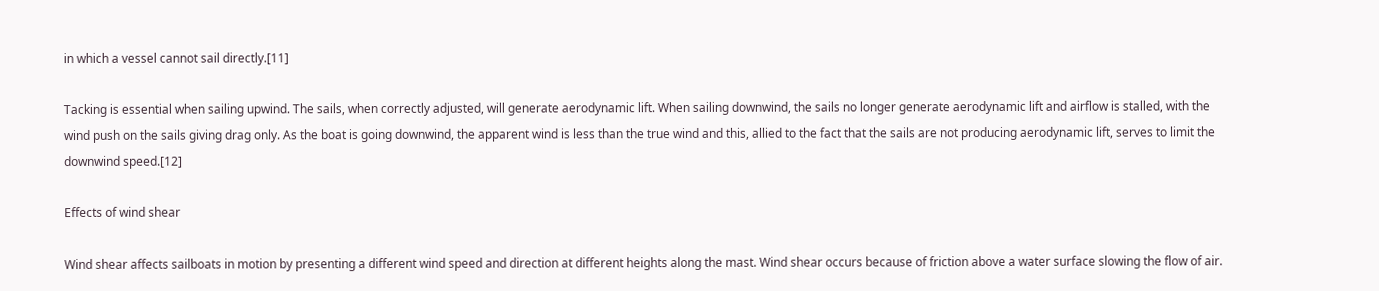in which a vessel cannot sail directly.[11]

Tacking is essential when sailing upwind. The sails, when correctly adjusted, will generate aerodynamic lift. When sailing downwind, the sails no longer generate aerodynamic lift and airflow is stalled, with the wind push on the sails giving drag only. As the boat is going downwind, the apparent wind is less than the true wind and this, allied to the fact that the sails are not producing aerodynamic lift, serves to limit the downwind speed.[12]

Effects of wind shear

Wind shear affects sailboats in motion by presenting a different wind speed and direction at different heights along the mast. Wind shear occurs because of friction above a water surface slowing the flow of air.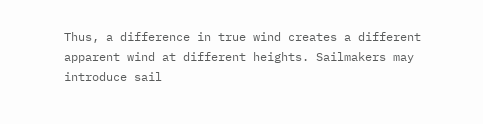Thus, a difference in true wind creates a different apparent wind at different heights. Sailmakers may introduce sail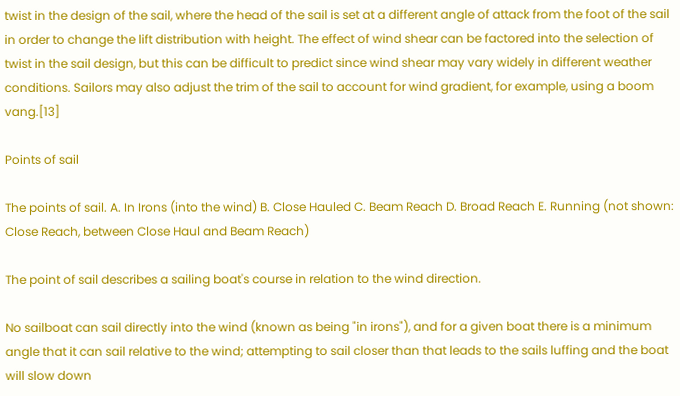twist in the design of the sail, where the head of the sail is set at a different angle of attack from the foot of the sail in order to change the lift distribution with height. The effect of wind shear can be factored into the selection of twist in the sail design, but this can be difficult to predict since wind shear may vary widely in different weather conditions. Sailors may also adjust the trim of the sail to account for wind gradient, for example, using a boom vang.[13]

Points of sail

The points of sail. A. In Irons (into the wind) B. Close Hauled C. Beam Reach D. Broad Reach E. Running (not shown: Close Reach, between Close Haul and Beam Reach)

The point of sail describes a sailing boat's course in relation to the wind direction.

No sailboat can sail directly into the wind (known as being "in irons"), and for a given boat there is a minimum angle that it can sail relative to the wind; attempting to sail closer than that leads to the sails luffing and the boat will slow down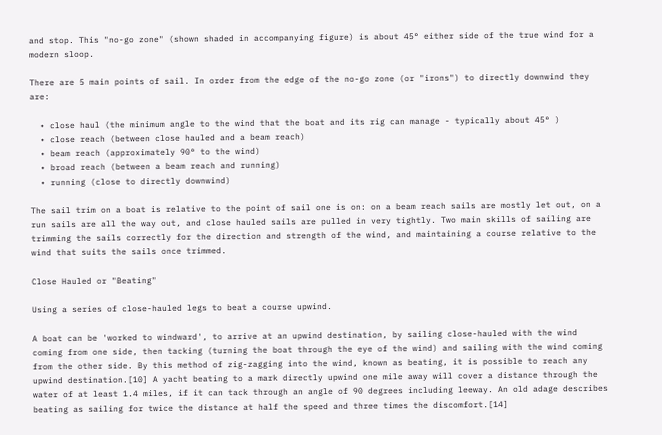and stop. This "no-go zone" (shown shaded in accompanying figure) is about 45° either side of the true wind for a modern sloop.

There are 5 main points of sail. In order from the edge of the no-go zone (or "irons") to directly downwind they are:

  • close haul (the minimum angle to the wind that the boat and its rig can manage - typically about 45° )
  • close reach (between close hauled and a beam reach)
  • beam reach (approximately 90° to the wind)
  • broad reach (between a beam reach and running)
  • running (close to directly downwind)

The sail trim on a boat is relative to the point of sail one is on: on a beam reach sails are mostly let out, on a run sails are all the way out, and close hauled sails are pulled in very tightly. Two main skills of sailing are trimming the sails correctly for the direction and strength of the wind, and maintaining a course relative to the wind that suits the sails once trimmed.

Close Hauled or "Beating"

Using a series of close-hauled legs to beat a course upwind.

A boat can be 'worked to windward', to arrive at an upwind destination, by sailing close-hauled with the wind coming from one side, then tacking (turning the boat through the eye of the wind) and sailing with the wind coming from the other side. By this method of zig-zagging into the wind, known as beating, it is possible to reach any upwind destination.[10] A yacht beating to a mark directly upwind one mile away will cover a distance through the water of at least 1.4 miles, if it can tack through an angle of 90 degrees including leeway. An old adage describes beating as sailing for twice the distance at half the speed and three times the discomfort.[14]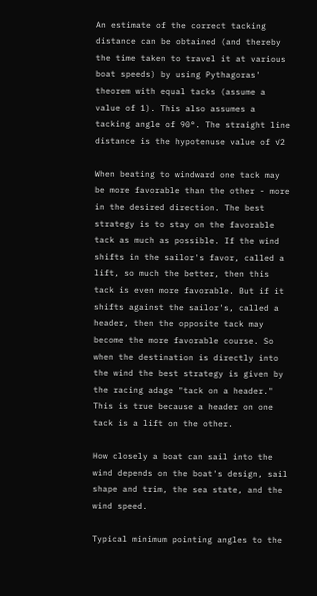An estimate of the correct tacking distance can be obtained (and thereby the time taken to travel it at various boat speeds) by using Pythagoras' theorem with equal tacks (assume a value of 1). This also assumes a tacking angle of 90°. The straight line distance is the hypotenuse value of √2

When beating to windward one tack may be more favorable than the other - more in the desired direction. The best strategy is to stay on the favorable tack as much as possible. If the wind shifts in the sailor's favor, called a lift, so much the better, then this tack is even more favorable. But if it shifts against the sailor's, called a header, then the opposite tack may become the more favorable course. So when the destination is directly into the wind the best strategy is given by the racing adage "tack on a header." This is true because a header on one tack is a lift on the other.

How closely a boat can sail into the wind depends on the boat's design, sail shape and trim, the sea state, and the wind speed.

Typical minimum pointing angles to the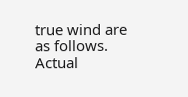true wind are as follows. Actual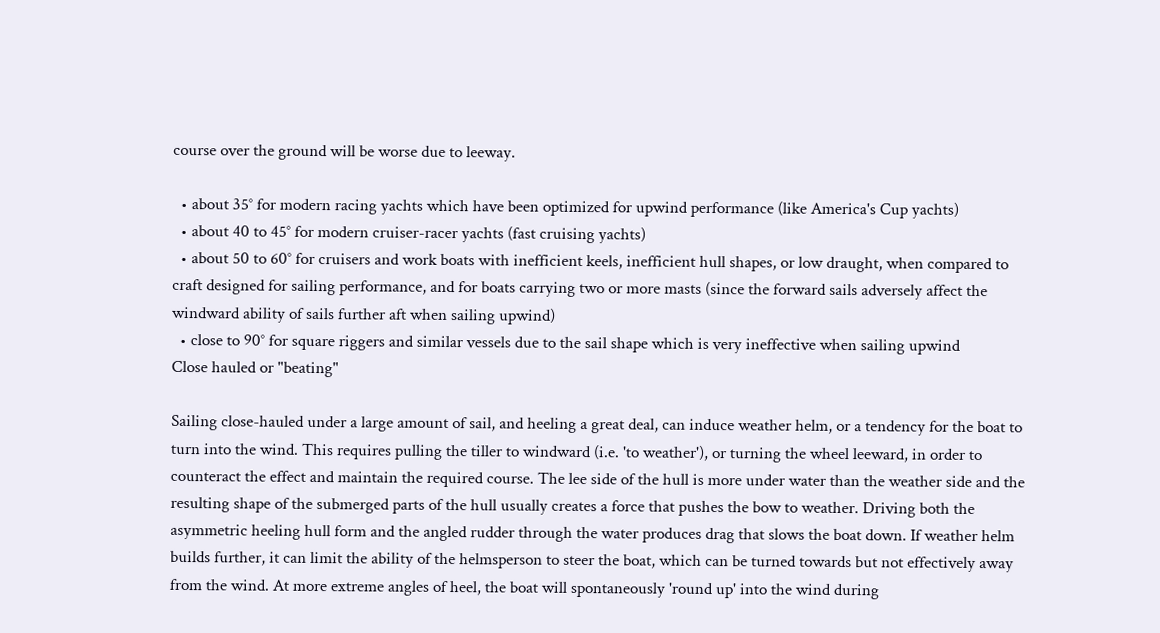course over the ground will be worse due to leeway.

  • about 35° for modern racing yachts which have been optimized for upwind performance (like America's Cup yachts)
  • about 40 to 45° for modern cruiser-racer yachts (fast cruising yachts)
  • about 50 to 60° for cruisers and work boats with inefficient keels, inefficient hull shapes, or low draught, when compared to craft designed for sailing performance, and for boats carrying two or more masts (since the forward sails adversely affect the windward ability of sails further aft when sailing upwind)
  • close to 90° for square riggers and similar vessels due to the sail shape which is very ineffective when sailing upwind
Close hauled or "beating"

Sailing close-hauled under a large amount of sail, and heeling a great deal, can induce weather helm, or a tendency for the boat to turn into the wind. This requires pulling the tiller to windward (i.e. 'to weather'), or turning the wheel leeward, in order to counteract the effect and maintain the required course. The lee side of the hull is more under water than the weather side and the resulting shape of the submerged parts of the hull usually creates a force that pushes the bow to weather. Driving both the asymmetric heeling hull form and the angled rudder through the water produces drag that slows the boat down. If weather helm builds further, it can limit the ability of the helmsperson to steer the boat, which can be turned towards but not effectively away from the wind. At more extreme angles of heel, the boat will spontaneously 'round up' into the wind during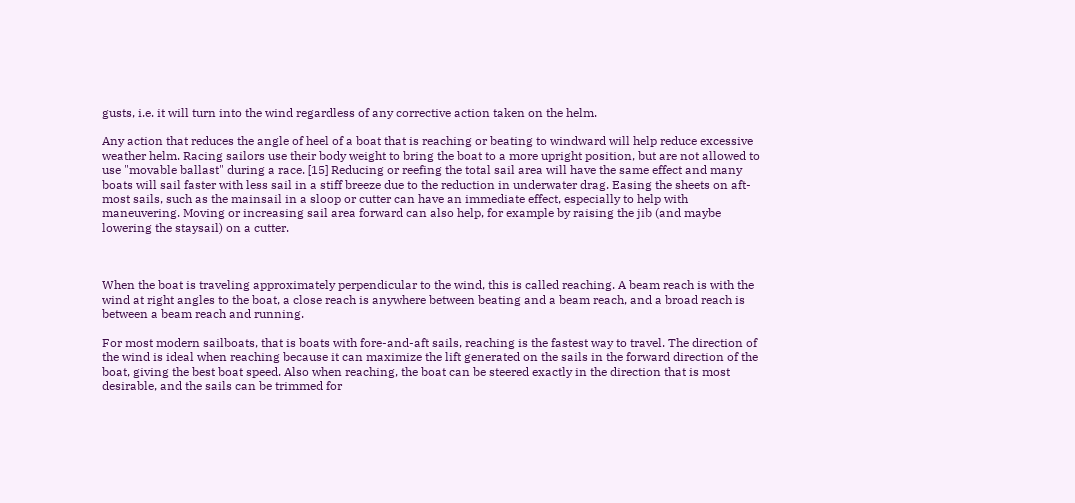gusts, i.e. it will turn into the wind regardless of any corrective action taken on the helm.

Any action that reduces the angle of heel of a boat that is reaching or beating to windward will help reduce excessive weather helm. Racing sailors use their body weight to bring the boat to a more upright position, but are not allowed to use "movable ballast" during a race. [15] Reducing or reefing the total sail area will have the same effect and many boats will sail faster with less sail in a stiff breeze due to the reduction in underwater drag. Easing the sheets on aft-most sails, such as the mainsail in a sloop or cutter can have an immediate effect, especially to help with maneuvering. Moving or increasing sail area forward can also help, for example by raising the jib (and maybe lowering the staysail) on a cutter.



When the boat is traveling approximately perpendicular to the wind, this is called reaching. A beam reach is with the wind at right angles to the boat, a close reach is anywhere between beating and a beam reach, and a broad reach is between a beam reach and running.

For most modern sailboats, that is boats with fore-and-aft sails, reaching is the fastest way to travel. The direction of the wind is ideal when reaching because it can maximize the lift generated on the sails in the forward direction of the boat, giving the best boat speed. Also when reaching, the boat can be steered exactly in the direction that is most desirable, and the sails can be trimmed for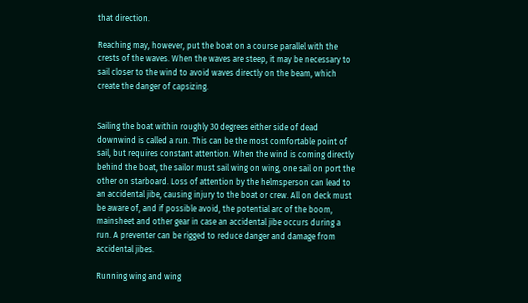that direction.

Reaching may, however, put the boat on a course parallel with the crests of the waves. When the waves are steep, it may be necessary to sail closer to the wind to avoid waves directly on the beam, which create the danger of capsizing.


Sailing the boat within roughly 30 degrees either side of dead downwind is called a run. This can be the most comfortable point of sail, but requires constant attention. When the wind is coming directly behind the boat, the sailor must sail wing on wing, one sail on port the other on starboard. Loss of attention by the helmsperson can lead to an accidental jibe, causing injury to the boat or crew. All on deck must be aware of, and if possible avoid, the potential arc of the boom, mainsheet and other gear in case an accidental jibe occurs during a run. A preventer can be rigged to reduce danger and damage from accidental jibes.

Running wing and wing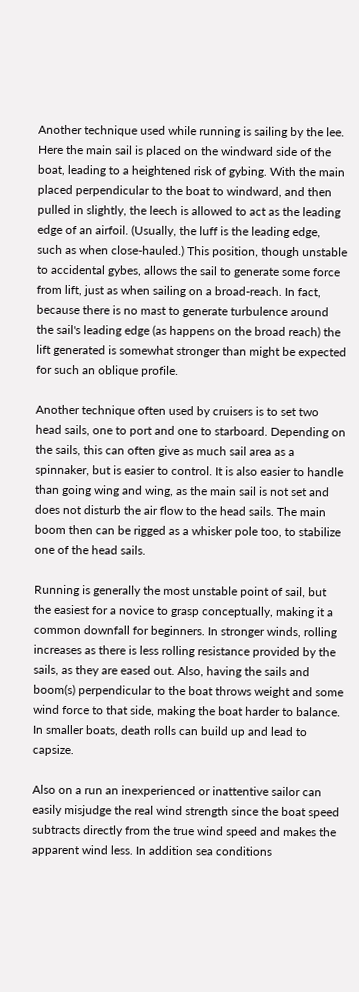Another technique used while running is sailing by the lee. Here the main sail is placed on the windward side of the boat, leading to a heightened risk of gybing. With the main placed perpendicular to the boat to windward, and then pulled in slightly, the leech is allowed to act as the leading edge of an airfoil. (Usually, the luff is the leading edge, such as when close-hauled.) This position, though unstable to accidental gybes, allows the sail to generate some force from lift, just as when sailing on a broad-reach. In fact, because there is no mast to generate turbulence around the sail's leading edge (as happens on the broad reach) the lift generated is somewhat stronger than might be expected for such an oblique profile.

Another technique often used by cruisers is to set two head sails, one to port and one to starboard. Depending on the sails, this can often give as much sail area as a spinnaker, but is easier to control. It is also easier to handle than going wing and wing, as the main sail is not set and does not disturb the air flow to the head sails. The main boom then can be rigged as a whisker pole too, to stabilize one of the head sails.

Running is generally the most unstable point of sail, but the easiest for a novice to grasp conceptually, making it a common downfall for beginners. In stronger winds, rolling increases as there is less rolling resistance provided by the sails, as they are eased out. Also, having the sails and boom(s) perpendicular to the boat throws weight and some wind force to that side, making the boat harder to balance. In smaller boats, death rolls can build up and lead to capsize.

Also on a run an inexperienced or inattentive sailor can easily misjudge the real wind strength since the boat speed subtracts directly from the true wind speed and makes the apparent wind less. In addition sea conditions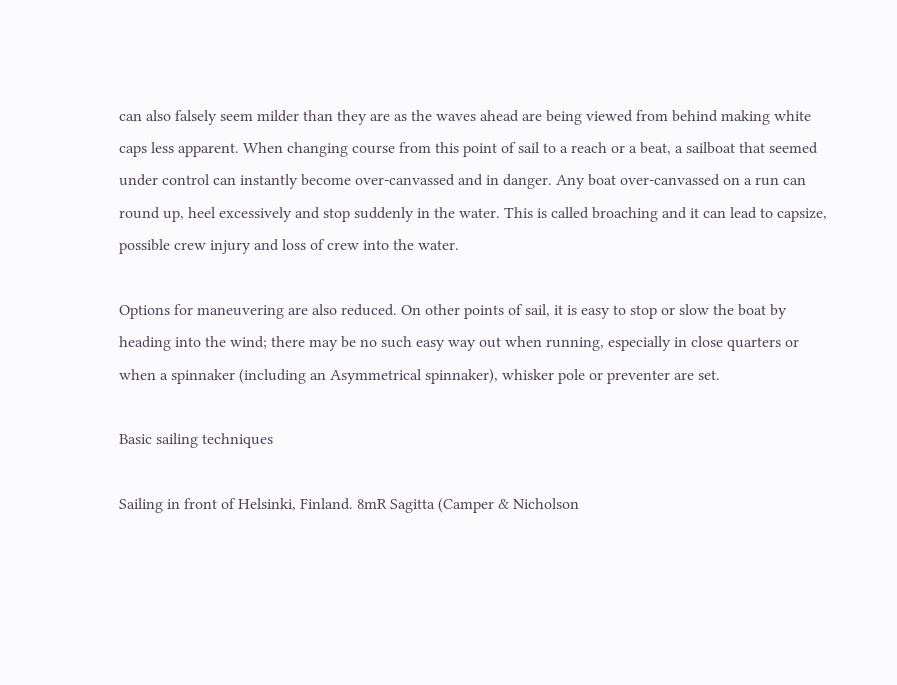can also falsely seem milder than they are as the waves ahead are being viewed from behind making white caps less apparent. When changing course from this point of sail to a reach or a beat, a sailboat that seemed under control can instantly become over-canvassed and in danger. Any boat over-canvassed on a run can round up, heel excessively and stop suddenly in the water. This is called broaching and it can lead to capsize, possible crew injury and loss of crew into the water.

Options for maneuvering are also reduced. On other points of sail, it is easy to stop or slow the boat by heading into the wind; there may be no such easy way out when running, especially in close quarters or when a spinnaker (including an Asymmetrical spinnaker), whisker pole or preventer are set.

Basic sailing techniques

Sailing in front of Helsinki, Finland. 8mR Sagitta (Camper & Nicholson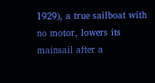1929), a true sailboat with no motor, lowers its mainsail after a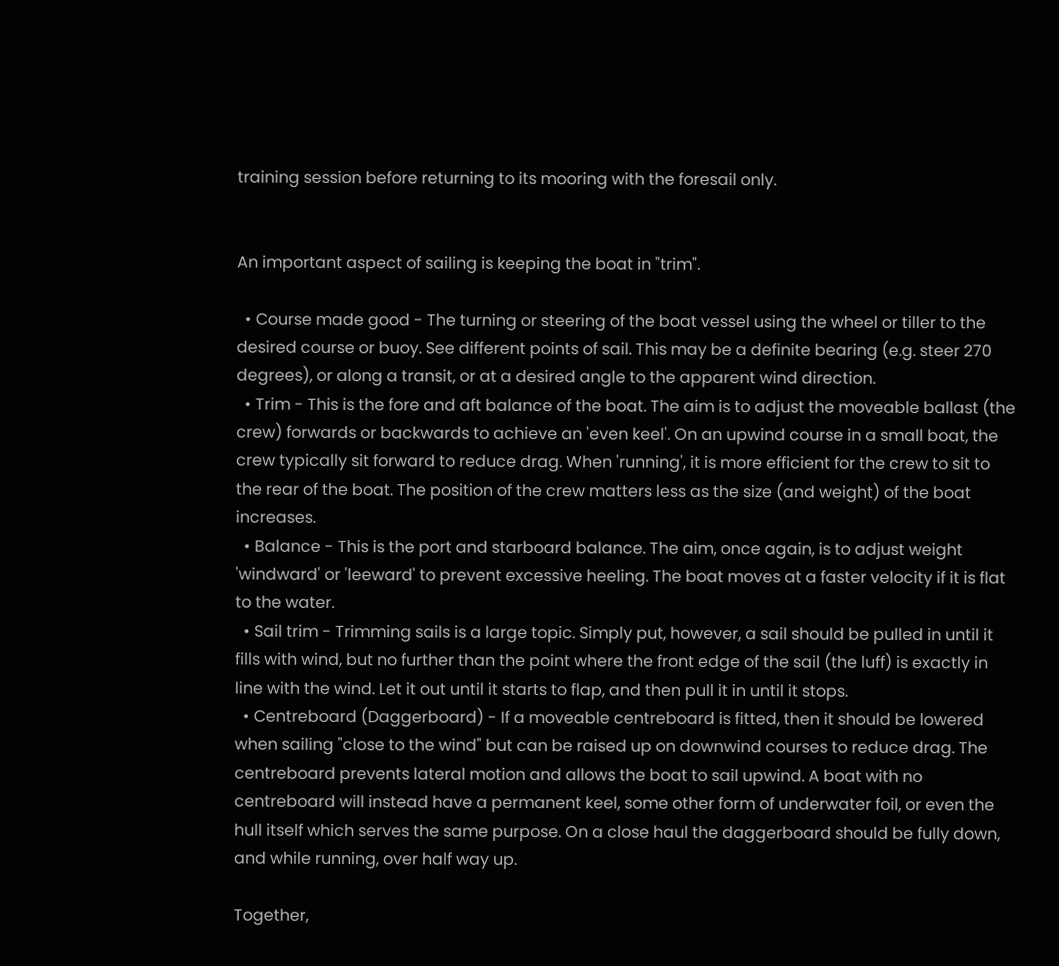training session before returning to its mooring with the foresail only.


An important aspect of sailing is keeping the boat in "trim".

  • Course made good - The turning or steering of the boat vessel using the wheel or tiller to the desired course or buoy. See different points of sail. This may be a definite bearing (e.g. steer 270 degrees), or along a transit, or at a desired angle to the apparent wind direction.
  • Trim - This is the fore and aft balance of the boat. The aim is to adjust the moveable ballast (the crew) forwards or backwards to achieve an 'even keel'. On an upwind course in a small boat, the crew typically sit forward to reduce drag. When 'running', it is more efficient for the crew to sit to the rear of the boat. The position of the crew matters less as the size (and weight) of the boat increases.
  • Balance - This is the port and starboard balance. The aim, once again, is to adjust weight 'windward' or 'leeward' to prevent excessive heeling. The boat moves at a faster velocity if it is flat to the water.
  • Sail trim - Trimming sails is a large topic. Simply put, however, a sail should be pulled in until it fills with wind, but no further than the point where the front edge of the sail (the luff) is exactly in line with the wind. Let it out until it starts to flap, and then pull it in until it stops.
  • Centreboard (Daggerboard) - If a moveable centreboard is fitted, then it should be lowered when sailing "close to the wind" but can be raised up on downwind courses to reduce drag. The centreboard prevents lateral motion and allows the boat to sail upwind. A boat with no centreboard will instead have a permanent keel, some other form of underwater foil, or even the hull itself which serves the same purpose. On a close haul the daggerboard should be fully down, and while running, over half way up.

Together,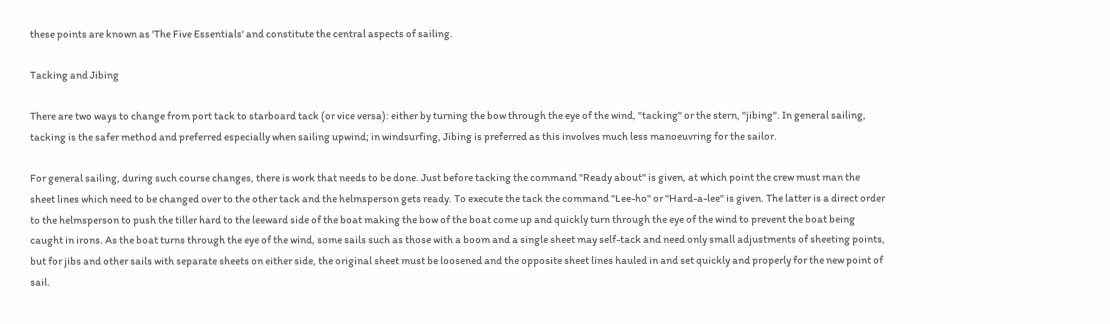these points are known as 'The Five Essentials' and constitute the central aspects of sailing.

Tacking and Jibing

There are two ways to change from port tack to starboard tack (or vice versa): either by turning the bow through the eye of the wind, "tacking" or the stern, "jibing". In general sailing, tacking is the safer method and preferred especially when sailing upwind; in windsurfing, Jibing is preferred as this involves much less manoeuvring for the sailor.

For general sailing, during such course changes, there is work that needs to be done. Just before tacking the command "Ready about" is given, at which point the crew must man the sheet lines which need to be changed over to the other tack and the helmsperson gets ready. To execute the tack the command "Lee-ho" or "Hard-a-lee" is given. The latter is a direct order to the helmsperson to push the tiller hard to the leeward side of the boat making the bow of the boat come up and quickly turn through the eye of the wind to prevent the boat being caught in irons. As the boat turns through the eye of the wind, some sails such as those with a boom and a single sheet may self-tack and need only small adjustments of sheeting points, but for jibs and other sails with separate sheets on either side, the original sheet must be loosened and the opposite sheet lines hauled in and set quickly and properly for the new point of sail.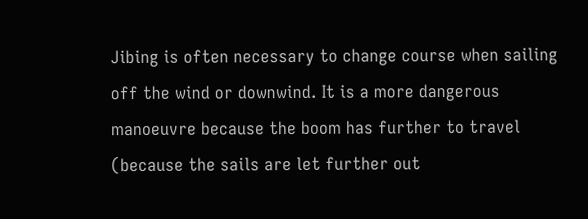Jibing is often necessary to change course when sailing off the wind or downwind. It is a more dangerous manoeuvre because the boom has further to travel (because the sails are let further out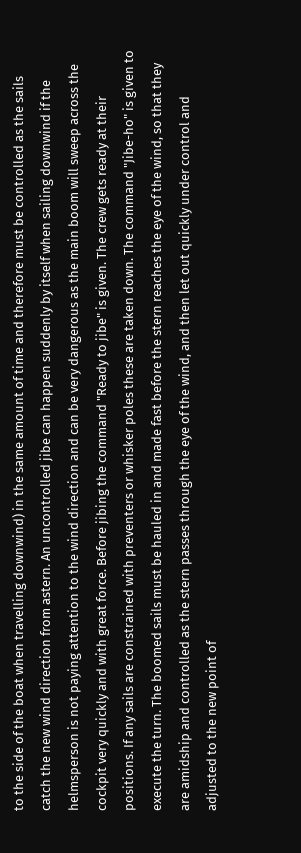to the side of the boat when travelling downwind) in the same amount of time and therefore must be controlled as the sails catch the new wind direction from astern. An uncontrolled jibe can happen suddenly by itself when sailing downwind if the helmsperson is not paying attention to the wind direction and can be very dangerous as the main boom will sweep across the cockpit very quickly and with great force. Before jibing the command "Ready to jibe" is given. The crew gets ready at their positions. If any sails are constrained with preventers or whisker poles these are taken down. The command "Jibe-ho" is given to execute the turn. The boomed sails must be hauled in and made fast before the stern reaches the eye of the wind, so that they are amidship and controlled as the stern passes through the eye of the wind, and then let out quickly under control and adjusted to the new point of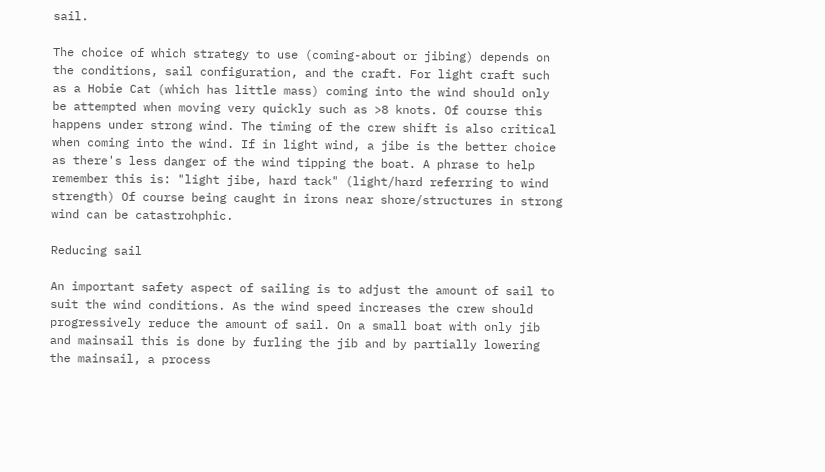sail.

The choice of which strategy to use (coming-about or jibing) depends on the conditions, sail configuration, and the craft. For light craft such as a Hobie Cat (which has little mass) coming into the wind should only be attempted when moving very quickly such as >8 knots. Of course this happens under strong wind. The timing of the crew shift is also critical when coming into the wind. If in light wind, a jibe is the better choice as there's less danger of the wind tipping the boat. A phrase to help remember this is: "light jibe, hard tack" (light/hard referring to wind strength) Of course being caught in irons near shore/structures in strong wind can be catastrohphic.

Reducing sail

An important safety aspect of sailing is to adjust the amount of sail to suit the wind conditions. As the wind speed increases the crew should progressively reduce the amount of sail. On a small boat with only jib and mainsail this is done by furling the jib and by partially lowering the mainsail, a process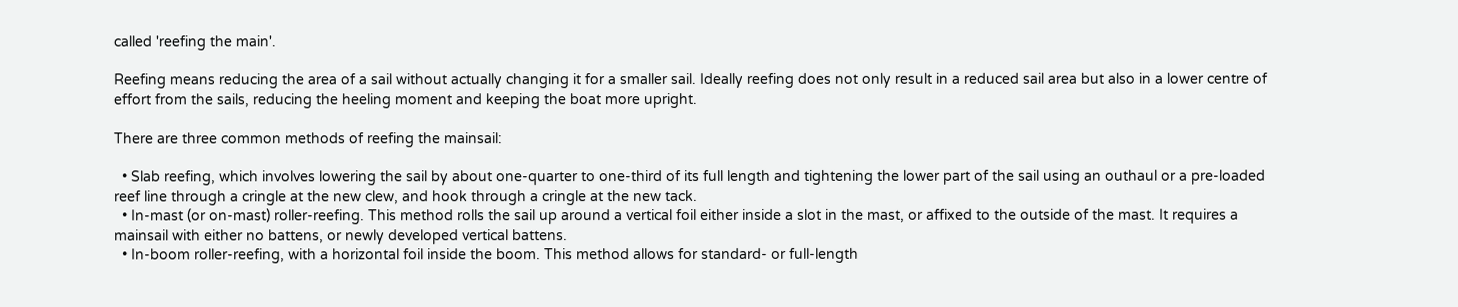called 'reefing the main'.

Reefing means reducing the area of a sail without actually changing it for a smaller sail. Ideally reefing does not only result in a reduced sail area but also in a lower centre of effort from the sails, reducing the heeling moment and keeping the boat more upright.

There are three common methods of reefing the mainsail:

  • Slab reefing, which involves lowering the sail by about one-quarter to one-third of its full length and tightening the lower part of the sail using an outhaul or a pre-loaded reef line through a cringle at the new clew, and hook through a cringle at the new tack.
  • In-mast (or on-mast) roller-reefing. This method rolls the sail up around a vertical foil either inside a slot in the mast, or affixed to the outside of the mast. It requires a mainsail with either no battens, or newly developed vertical battens.
  • In-boom roller-reefing, with a horizontal foil inside the boom. This method allows for standard- or full-length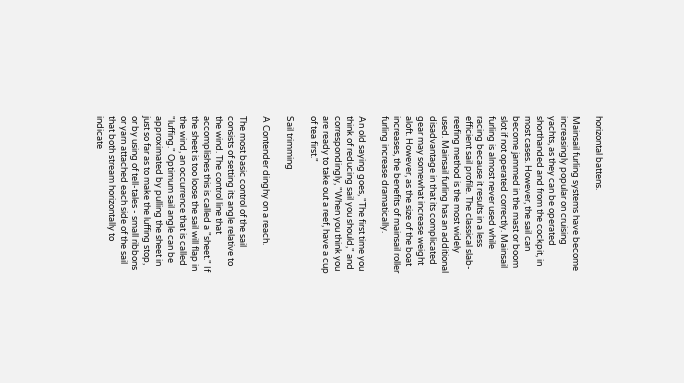horizontal battens.

Mainsail furling systems have become increasingly popular on cruising yachts, as they can be operated shorthanded and from the cockpit, in most cases. However, the sail can become jammed in the mast or boom slot if not operated correctly. Mainsail furling is almost never used while racing because it results in a less efficient sail profile. The classical slab-reefing method is the most widely used. Mainsail furling has an additional disadvantage in that its complicated gear may somewhat increase weight aloft. However, as the size of the boat increases, the benefits of mainsail roller furling increase dramatically.

An old saying goes, "The first time you think of reducing sail you should," and correspondingly, "When you think you are ready to take out a reef, have a cup of tea first."

Sail trimming

A Contender dinghy on a reach.

The most basic control of the sail consists of setting its angle relative to the wind. The control line that accomplishes this is called a "sheet." If the sheet is too loose the sail will flap in the wind, an occurrence that is called "luffing." Optimum sail angle can be approximated by pulling the sheet in just so far as to make the luffing stop, or by using of tell-tales - small ribbons or yarn attached each side of the sail that both stream horizontally to indicate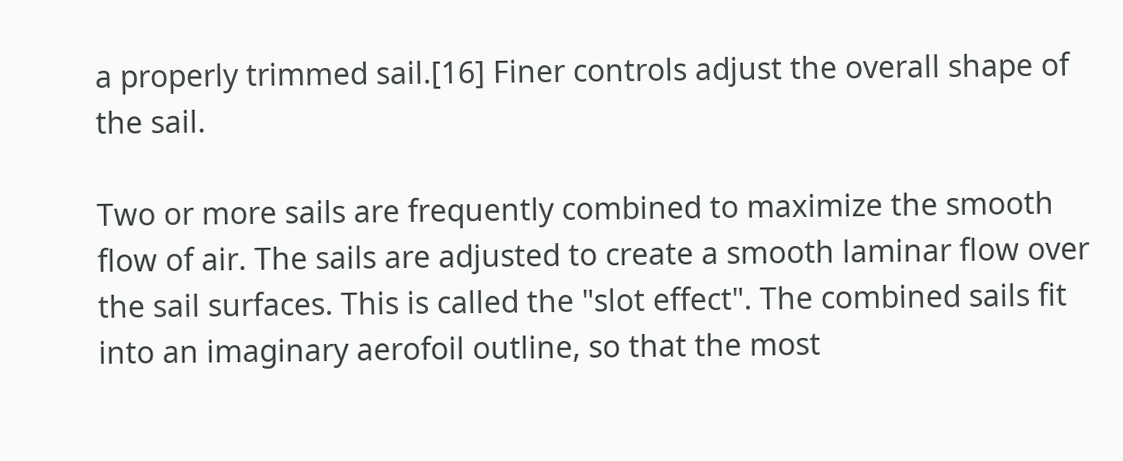a properly trimmed sail.[16] Finer controls adjust the overall shape of the sail.

Two or more sails are frequently combined to maximize the smooth flow of air. The sails are adjusted to create a smooth laminar flow over the sail surfaces. This is called the "slot effect". The combined sails fit into an imaginary aerofoil outline, so that the most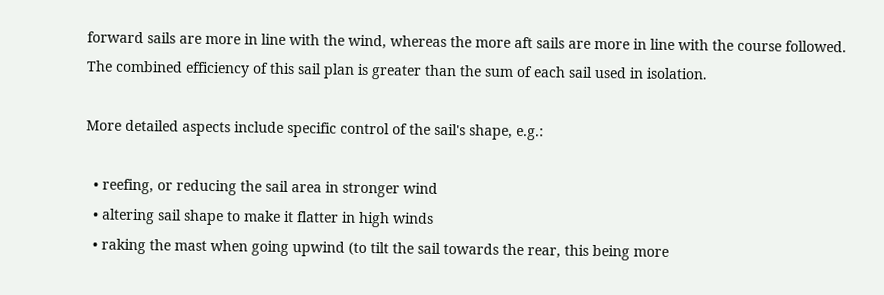forward sails are more in line with the wind, whereas the more aft sails are more in line with the course followed. The combined efficiency of this sail plan is greater than the sum of each sail used in isolation.

More detailed aspects include specific control of the sail's shape, e.g.:

  • reefing, or reducing the sail area in stronger wind
  • altering sail shape to make it flatter in high winds
  • raking the mast when going upwind (to tilt the sail towards the rear, this being more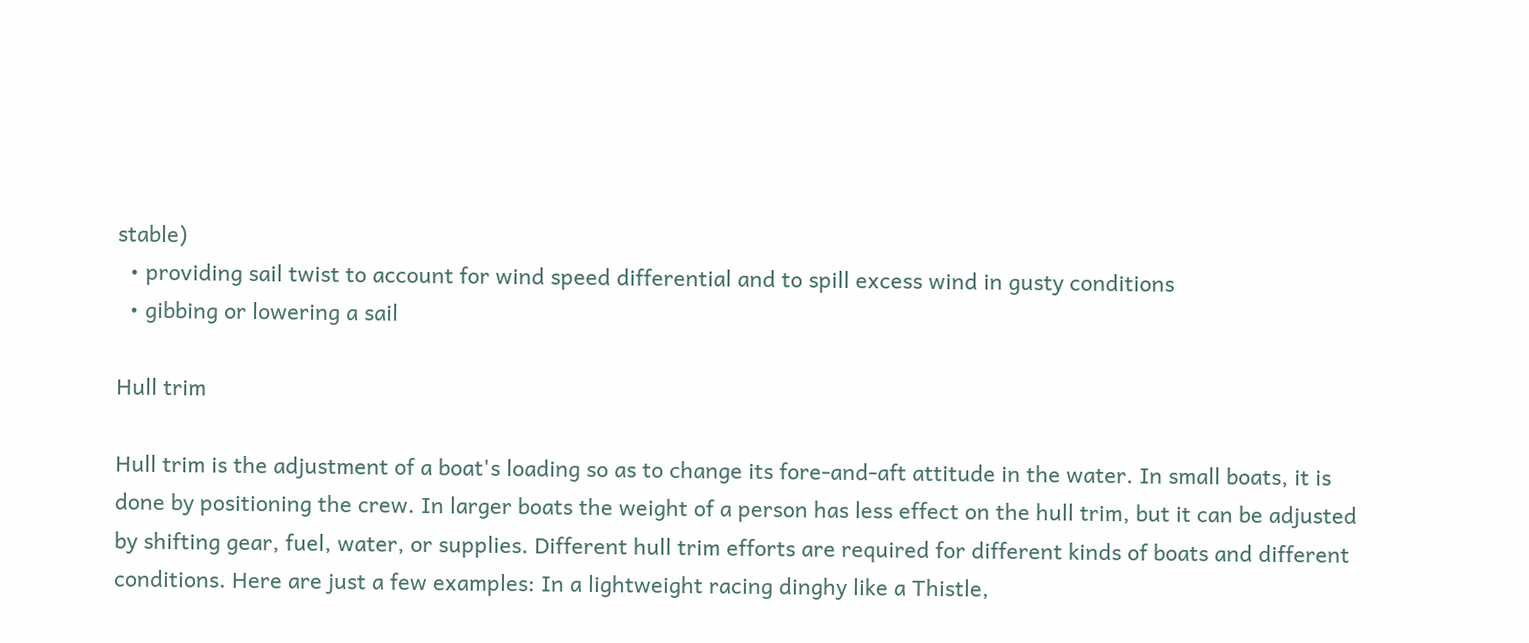stable)
  • providing sail twist to account for wind speed differential and to spill excess wind in gusty conditions
  • gibbing or lowering a sail

Hull trim

Hull trim is the adjustment of a boat's loading so as to change its fore-and-aft attitude in the water. In small boats, it is done by positioning the crew. In larger boats the weight of a person has less effect on the hull trim, but it can be adjusted by shifting gear, fuel, water, or supplies. Different hull trim efforts are required for different kinds of boats and different conditions. Here are just a few examples: In a lightweight racing dinghy like a Thistle,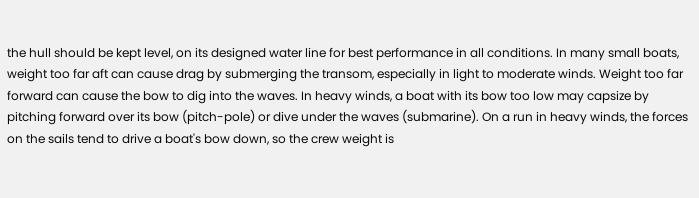the hull should be kept level, on its designed water line for best performance in all conditions. In many small boats, weight too far aft can cause drag by submerging the transom, especially in light to moderate winds. Weight too far forward can cause the bow to dig into the waves. In heavy winds, a boat with its bow too low may capsize by pitching forward over its bow (pitch-pole) or dive under the waves (submarine). On a run in heavy winds, the forces on the sails tend to drive a boat's bow down, so the crew weight is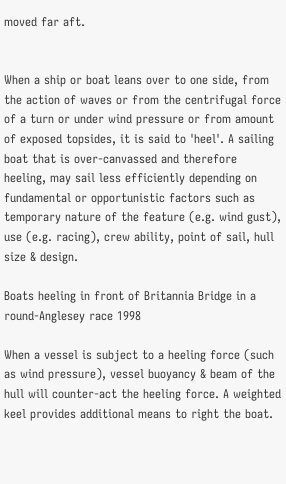moved far aft.


When a ship or boat leans over to one side, from the action of waves or from the centrifugal force of a turn or under wind pressure or from amount of exposed topsides, it is said to 'heel'. A sailing boat that is over-canvassed and therefore heeling, may sail less efficiently depending on fundamental or opportunistic factors such as temporary nature of the feature (e.g. wind gust), use (e.g. racing), crew ability, point of sail, hull size & design.

Boats heeling in front of Britannia Bridge in a round-Anglesey race 1998

When a vessel is subject to a heeling force (such as wind pressure), vessel buoyancy & beam of the hull will counter-act the heeling force. A weighted keel provides additional means to right the boat.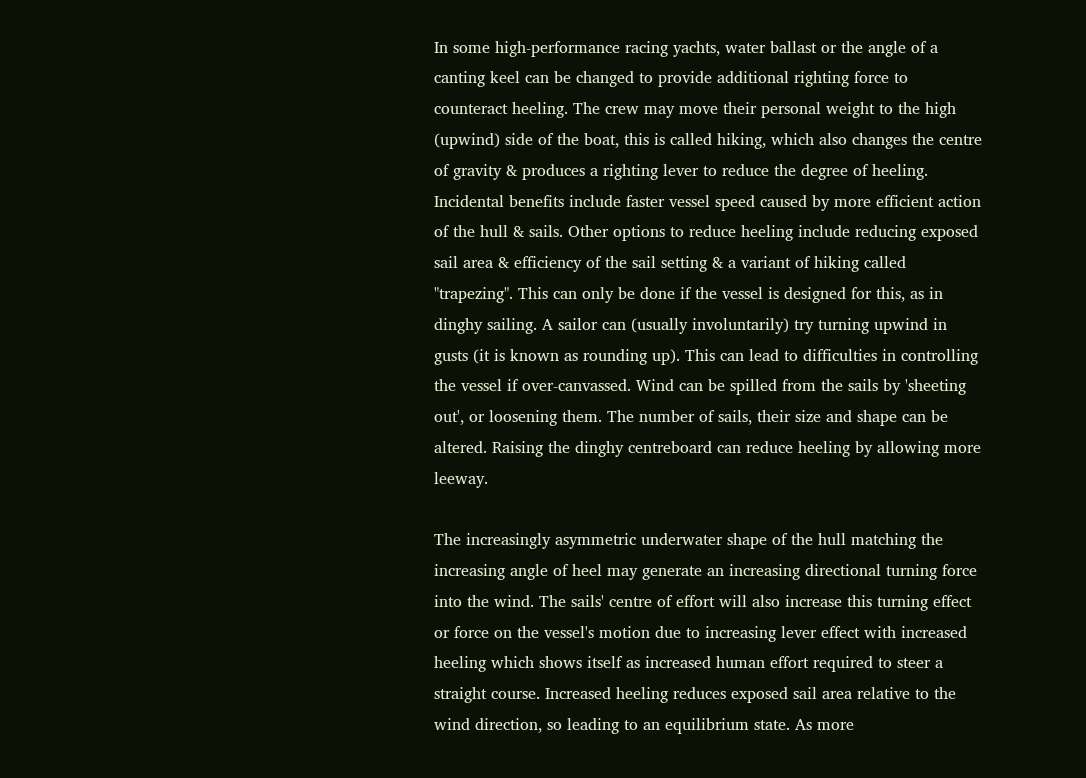In some high-performance racing yachts, water ballast or the angle of a canting keel can be changed to provide additional righting force to counteract heeling. The crew may move their personal weight to the high (upwind) side of the boat, this is called hiking, which also changes the centre of gravity & produces a righting lever to reduce the degree of heeling. Incidental benefits include faster vessel speed caused by more efficient action of the hull & sails. Other options to reduce heeling include reducing exposed sail area & efficiency of the sail setting & a variant of hiking called "trapezing". This can only be done if the vessel is designed for this, as in dinghy sailing. A sailor can (usually involuntarily) try turning upwind in gusts (it is known as rounding up). This can lead to difficulties in controlling the vessel if over-canvassed. Wind can be spilled from the sails by 'sheeting out', or loosening them. The number of sails, their size and shape can be altered. Raising the dinghy centreboard can reduce heeling by allowing more leeway.

The increasingly asymmetric underwater shape of the hull matching the increasing angle of heel may generate an increasing directional turning force into the wind. The sails' centre of effort will also increase this turning effect or force on the vessel's motion due to increasing lever effect with increased heeling which shows itself as increased human effort required to steer a straight course. Increased heeling reduces exposed sail area relative to the wind direction, so leading to an equilibrium state. As more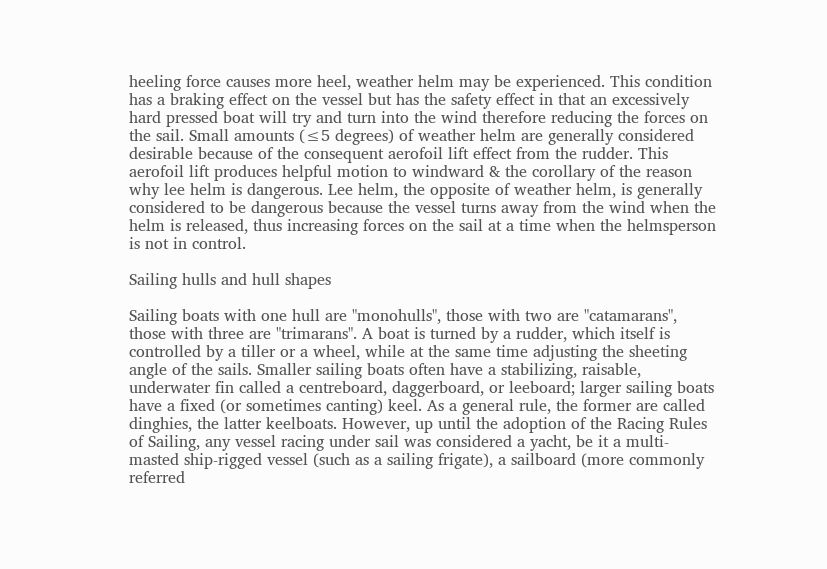heeling force causes more heel, weather helm may be experienced. This condition has a braking effect on the vessel but has the safety effect in that an excessively hard pressed boat will try and turn into the wind therefore reducing the forces on the sail. Small amounts (≤5 degrees) of weather helm are generally considered desirable because of the consequent aerofoil lift effect from the rudder. This aerofoil lift produces helpful motion to windward & the corollary of the reason why lee helm is dangerous. Lee helm, the opposite of weather helm, is generally considered to be dangerous because the vessel turns away from the wind when the helm is released, thus increasing forces on the sail at a time when the helmsperson is not in control.

Sailing hulls and hull shapes

Sailing boats with one hull are "monohulls", those with two are "catamarans", those with three are "trimarans". A boat is turned by a rudder, which itself is controlled by a tiller or a wheel, while at the same time adjusting the sheeting angle of the sails. Smaller sailing boats often have a stabilizing, raisable, underwater fin called a centreboard, daggerboard, or leeboard; larger sailing boats have a fixed (or sometimes canting) keel. As a general rule, the former are called dinghies, the latter keelboats. However, up until the adoption of the Racing Rules of Sailing, any vessel racing under sail was considered a yacht, be it a multi-masted ship-rigged vessel (such as a sailing frigate), a sailboard (more commonly referred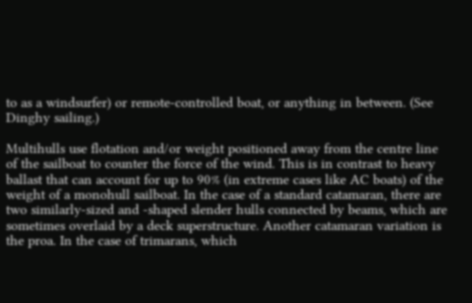to as a windsurfer) or remote-controlled boat, or anything in between. (See Dinghy sailing.)

Multihulls use flotation and/or weight positioned away from the centre line of the sailboat to counter the force of the wind. This is in contrast to heavy ballast that can account for up to 90% (in extreme cases like AC boats) of the weight of a monohull sailboat. In the case of a standard catamaran, there are two similarly-sized and -shaped slender hulls connected by beams, which are sometimes overlaid by a deck superstructure. Another catamaran variation is the proa. In the case of trimarans, which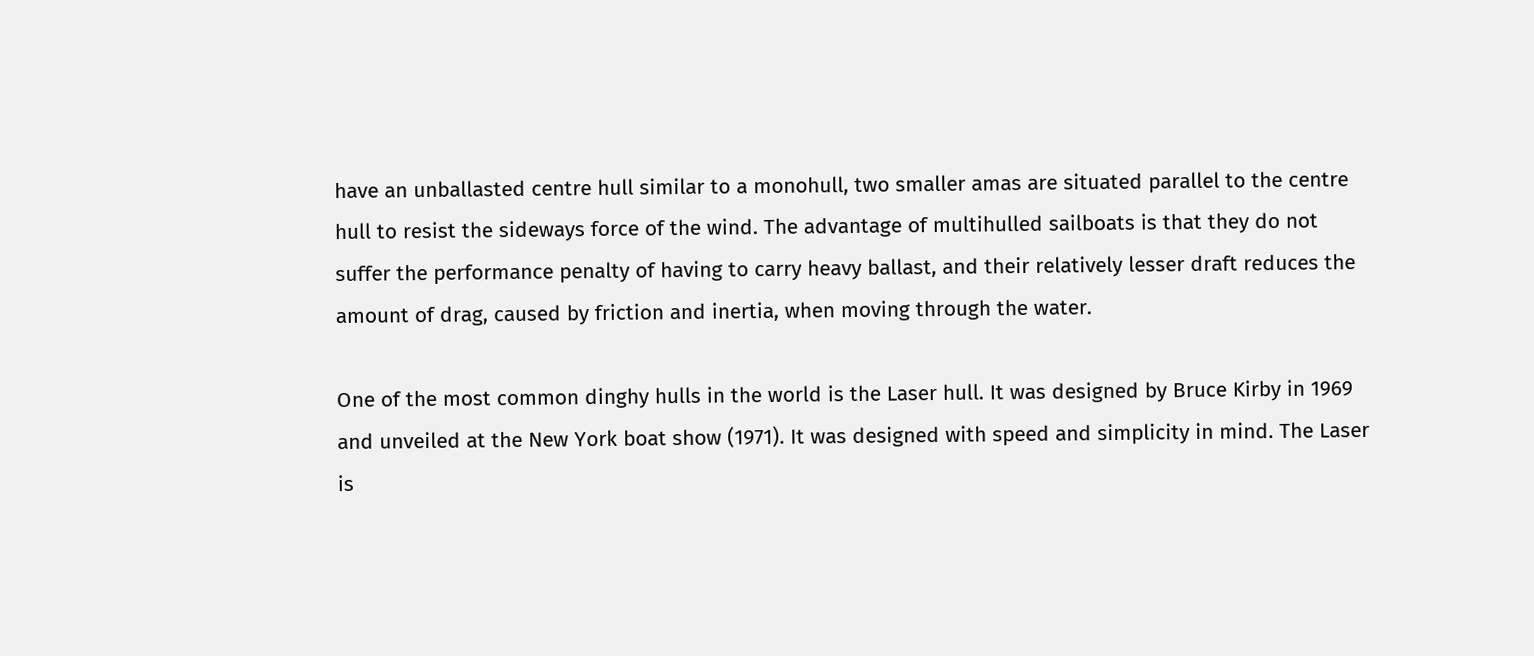have an unballasted centre hull similar to a monohull, two smaller amas are situated parallel to the centre hull to resist the sideways force of the wind. The advantage of multihulled sailboats is that they do not suffer the performance penalty of having to carry heavy ballast, and their relatively lesser draft reduces the amount of drag, caused by friction and inertia, when moving through the water.

One of the most common dinghy hulls in the world is the Laser hull. It was designed by Bruce Kirby in 1969 and unveiled at the New York boat show (1971). It was designed with speed and simplicity in mind. The Laser is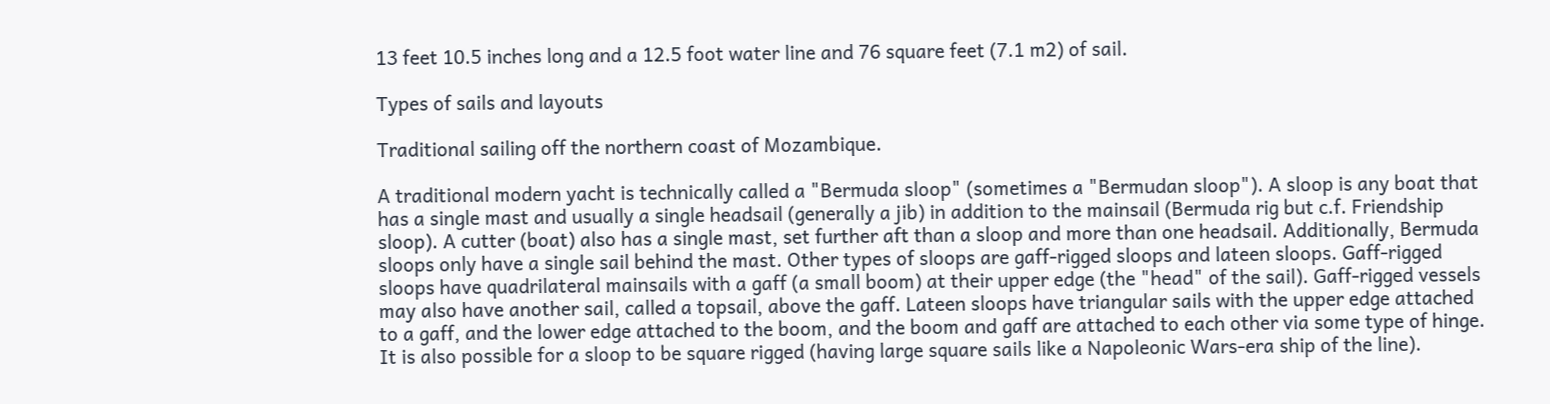13 feet 10.5 inches long and a 12.5 foot water line and 76 square feet (7.1 m2) of sail.

Types of sails and layouts

Traditional sailing off the northern coast of Mozambique.

A traditional modern yacht is technically called a "Bermuda sloop" (sometimes a "Bermudan sloop"). A sloop is any boat that has a single mast and usually a single headsail (generally a jib) in addition to the mainsail (Bermuda rig but c.f. Friendship sloop). A cutter (boat) also has a single mast, set further aft than a sloop and more than one headsail. Additionally, Bermuda sloops only have a single sail behind the mast. Other types of sloops are gaff-rigged sloops and lateen sloops. Gaff-rigged sloops have quadrilateral mainsails with a gaff (a small boom) at their upper edge (the "head" of the sail). Gaff-rigged vessels may also have another sail, called a topsail, above the gaff. Lateen sloops have triangular sails with the upper edge attached to a gaff, and the lower edge attached to the boom, and the boom and gaff are attached to each other via some type of hinge. It is also possible for a sloop to be square rigged (having large square sails like a Napoleonic Wars-era ship of the line).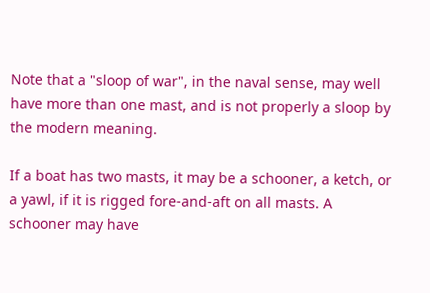Note that a "sloop of war", in the naval sense, may well have more than one mast, and is not properly a sloop by the modern meaning.

If a boat has two masts, it may be a schooner, a ketch, or a yawl, if it is rigged fore-and-aft on all masts. A schooner may have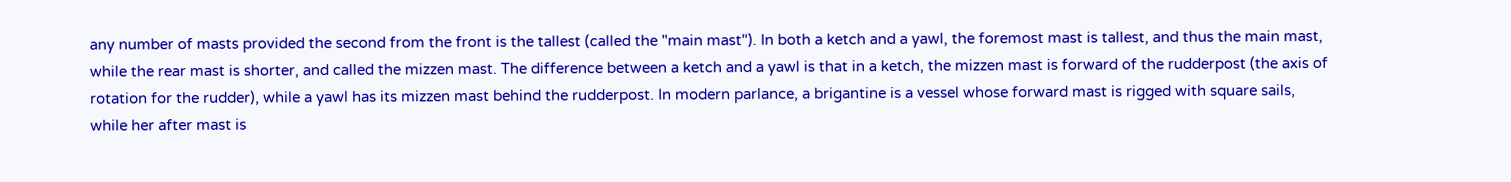any number of masts provided the second from the front is the tallest (called the "main mast"). In both a ketch and a yawl, the foremost mast is tallest, and thus the main mast, while the rear mast is shorter, and called the mizzen mast. The difference between a ketch and a yawl is that in a ketch, the mizzen mast is forward of the rudderpost (the axis of rotation for the rudder), while a yawl has its mizzen mast behind the rudderpost. In modern parlance, a brigantine is a vessel whose forward mast is rigged with square sails, while her after mast is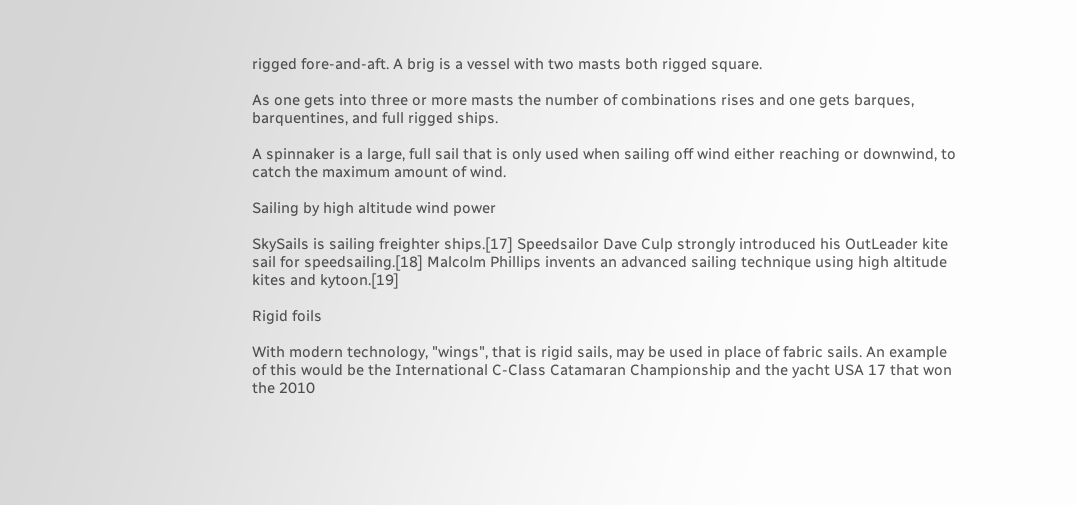rigged fore-and-aft. A brig is a vessel with two masts both rigged square.

As one gets into three or more masts the number of combinations rises and one gets barques, barquentines, and full rigged ships.

A spinnaker is a large, full sail that is only used when sailing off wind either reaching or downwind, to catch the maximum amount of wind.

Sailing by high altitude wind power

SkySails is sailing freighter ships.[17] Speedsailor Dave Culp strongly introduced his OutLeader kite sail for speedsailing.[18] Malcolm Phillips invents an advanced sailing technique using high altitude kites and kytoon.[19]

Rigid foils

With modern technology, "wings", that is rigid sails, may be used in place of fabric sails. An example of this would be the International C-Class Catamaran Championship and the yacht USA 17 that won the 2010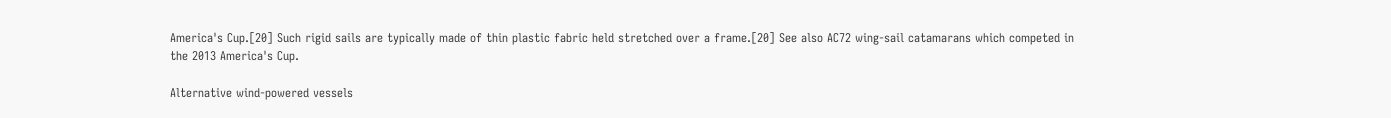America's Cup.[20] Such rigid sails are typically made of thin plastic fabric held stretched over a frame.[20] See also AC72 wing-sail catamarans which competed in the 2013 America's Cup.

Alternative wind-powered vessels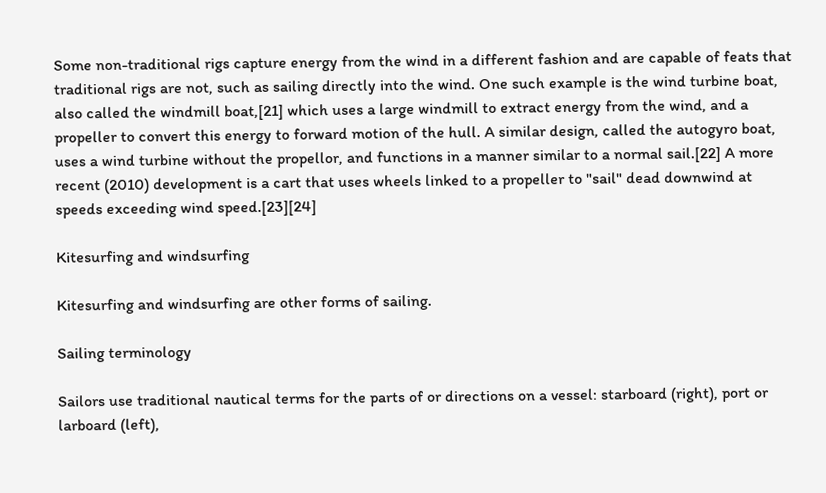Some non-traditional rigs capture energy from the wind in a different fashion and are capable of feats that traditional rigs are not, such as sailing directly into the wind. One such example is the wind turbine boat, also called the windmill boat,[21] which uses a large windmill to extract energy from the wind, and a propeller to convert this energy to forward motion of the hull. A similar design, called the autogyro boat, uses a wind turbine without the propellor, and functions in a manner similar to a normal sail.[22] A more recent (2010) development is a cart that uses wheels linked to a propeller to "sail" dead downwind at speeds exceeding wind speed.[23][24]

Kitesurfing and windsurfing

Kitesurfing and windsurfing are other forms of sailing.

Sailing terminology

Sailors use traditional nautical terms for the parts of or directions on a vessel: starboard (right), port or larboard (left),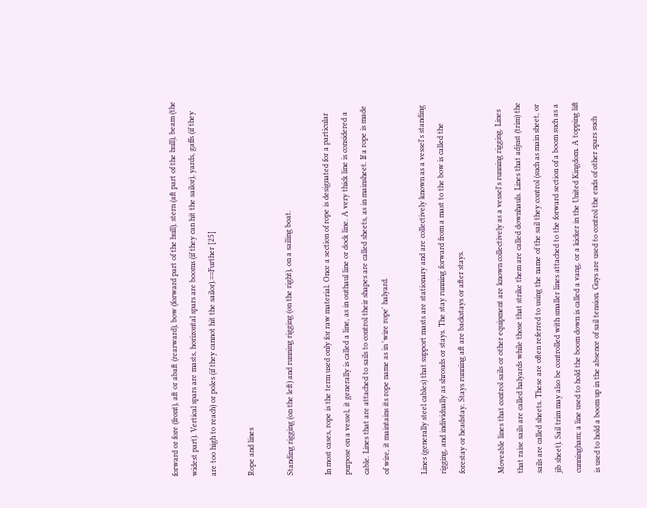forward or fore (front), aft or abaft (rearward), bow (forward part of the hull), stern (aft part of the hull), beam (the widest part). Vertical spars are masts, horizontal spars are booms (if they can hit the sailor), yards, gaffs (if they are too high to reach) or poles (if they cannot hit the sailor).==Further [25]

Rope and lines

Standing rigging (on the left) and running rigging (on the right), on a sailing boat.

In most cases, rope is the term used only for raw material. Once a section of rope is designated for a particular purpose on a vessel, it generally is called a line, as in outhaul line or dock line. A very thick line is considered a cable. Lines that are attached to sails to control their shapes are called sheets, as in mainsheet. If a rope is made of wire, it maintains its rope name as in 'wire rope' halyard.

Lines (generally steel cables) that support masts are stationary and are collectively known as a vessel's standing rigging, and individually as shrouds or stays. The stay running forward from a mast to the bow is called the forestay or headstay. Stays running aft are backstays or after stays.

Moveable lines that control sails or other equipment are known collectively as a vessel's running rigging. Lines that raise sails are called halyards while those that strike them are called downhauls. Lines that adjust (trim) the sails are called sheets. These are often referred to using the name of the sail they control (such as main sheet, or jib sheet). Sail trim may also be controlled with smaller lines attached to the forward section of a boom such as a cunningham; a line used to hold the boom down is called a vang, or a kicker in the United Kingdom. A topping lift is used to hold a boom up in the absence of sail tension. Guys are used to control the ends of other spars such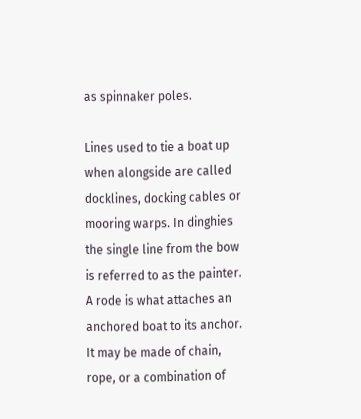as spinnaker poles.

Lines used to tie a boat up when alongside are called docklines, docking cables or mooring warps. In dinghies the single line from the bow is referred to as the painter. A rode is what attaches an anchored boat to its anchor. It may be made of chain, rope, or a combination of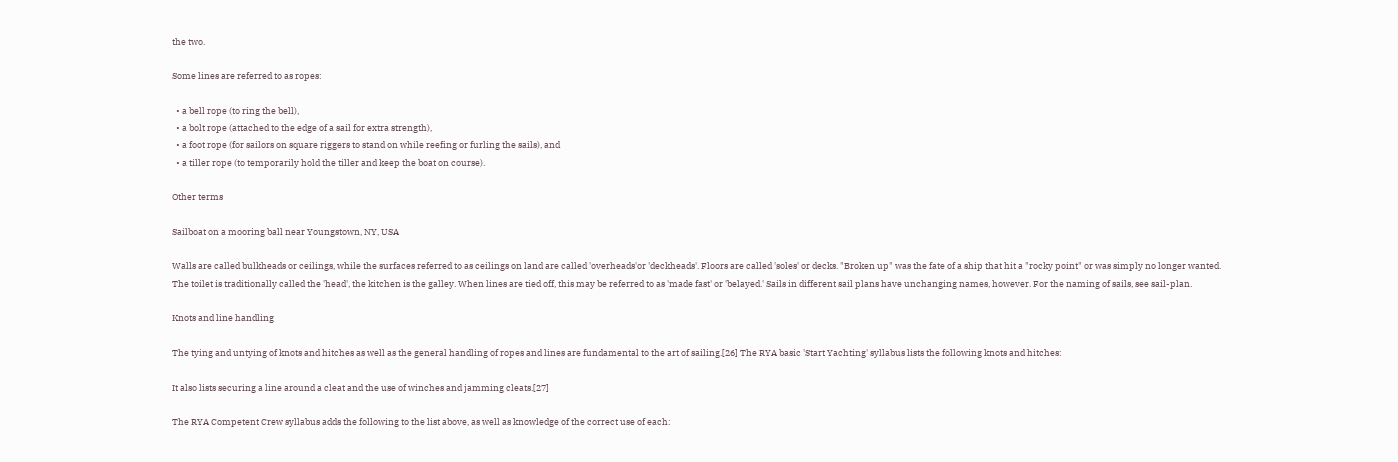the two.

Some lines are referred to as ropes:

  • a bell rope (to ring the bell),
  • a bolt rope (attached to the edge of a sail for extra strength),
  • a foot rope (for sailors on square riggers to stand on while reefing or furling the sails), and
  • a tiller rope (to temporarily hold the tiller and keep the boat on course).

Other terms

Sailboat on a mooring ball near Youngstown, NY, USA

Walls are called bulkheads or ceilings, while the surfaces referred to as ceilings on land are called 'overheads'or 'deckheads'. Floors are called 'soles' or decks. "Broken up" was the fate of a ship that hit a "rocky point" or was simply no longer wanted. The toilet is traditionally called the 'head', the kitchen is the galley. When lines are tied off, this may be referred to as 'made fast' or 'belayed.' Sails in different sail plans have unchanging names, however. For the naming of sails, see sail-plan.

Knots and line handling

The tying and untying of knots and hitches as well as the general handling of ropes and lines are fundamental to the art of sailing.[26] The RYA basic 'Start Yachting' syllabus lists the following knots and hitches:

It also lists securing a line around a cleat and the use of winches and jamming cleats.[27]

The RYA Competent Crew syllabus adds the following to the list above, as well as knowledge of the correct use of each: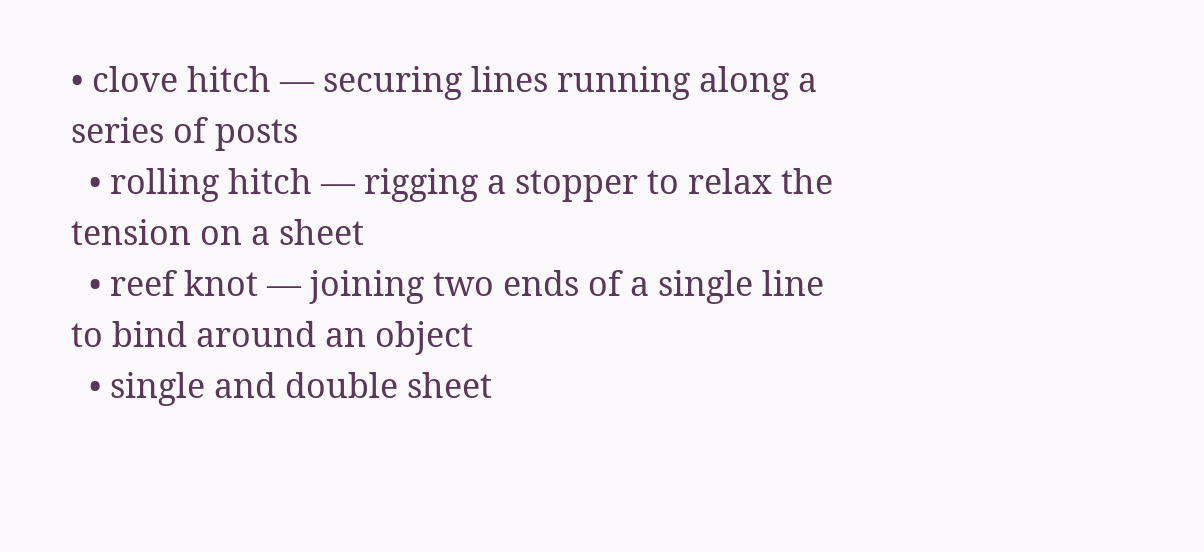• clove hitch — securing lines running along a series of posts
  • rolling hitch — rigging a stopper to relax the tension on a sheet
  • reef knot — joining two ends of a single line to bind around an object
  • single and double sheet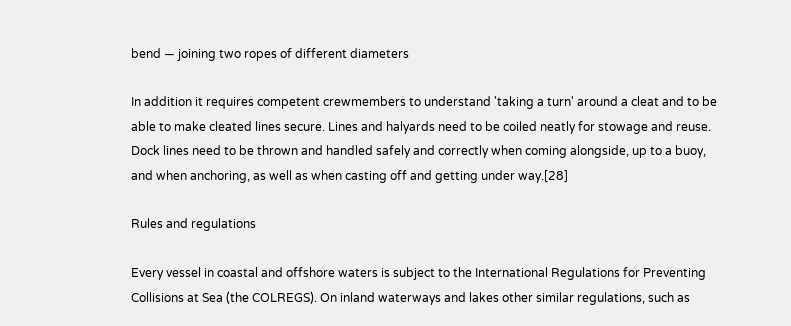bend — joining two ropes of different diameters

In addition it requires competent crewmembers to understand 'taking a turn' around a cleat and to be able to make cleated lines secure. Lines and halyards need to be coiled neatly for stowage and reuse. Dock lines need to be thrown and handled safely and correctly when coming alongside, up to a buoy, and when anchoring, as well as when casting off and getting under way.[28]

Rules and regulations

Every vessel in coastal and offshore waters is subject to the International Regulations for Preventing Collisions at Sea (the COLREGS). On inland waterways and lakes other similar regulations, such as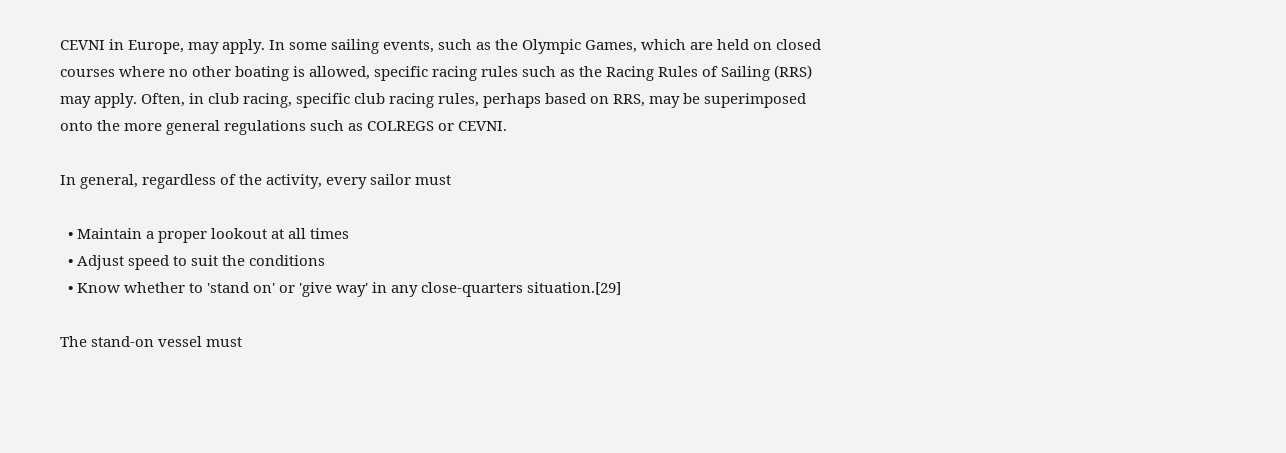CEVNI in Europe, may apply. In some sailing events, such as the Olympic Games, which are held on closed courses where no other boating is allowed, specific racing rules such as the Racing Rules of Sailing (RRS) may apply. Often, in club racing, specific club racing rules, perhaps based on RRS, may be superimposed onto the more general regulations such as COLREGS or CEVNI.

In general, regardless of the activity, every sailor must

  • Maintain a proper lookout at all times
  • Adjust speed to suit the conditions
  • Know whether to 'stand on' or 'give way' in any close-quarters situation.[29]

The stand-on vessel must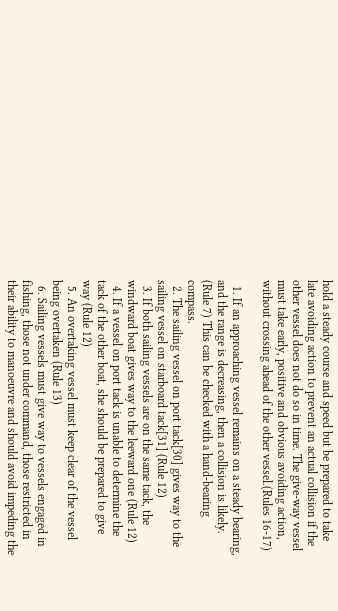hold a steady course and speed but be prepared to take late avoiding action to prevent an actual collision if the other vessel does not do so in time. The give-way vessel must take early, positive and obvious avoiding action, without crossing ahead of the other vessel.(Rules 16-17)

  1. If an approaching vessel remains on a steady bearing, and the range is decreasing, then a collision is likely. (Rule 7) This can be checked with a hand-bearing compass.
  2. The sailing vessel on port tack[30] gives way to the sailing vessel on starboard tack[31] (Rule 12)
  3. If both sailing vessels are on the same tack, the windward boat gives way to the leeward one (Rule 12)
  4. If a vessel on port tack is unable to determine the tack of the other boat, she should be prepared to give way (Rule 12)
  5. An overtaking vessel must keep clear of the vessel being overtaken (Rule 13)
  6. Sailing vessels must give way to vessels engaged in fishing, those not under command, those restricted in their ability to manoeuvre and should avoid impeding the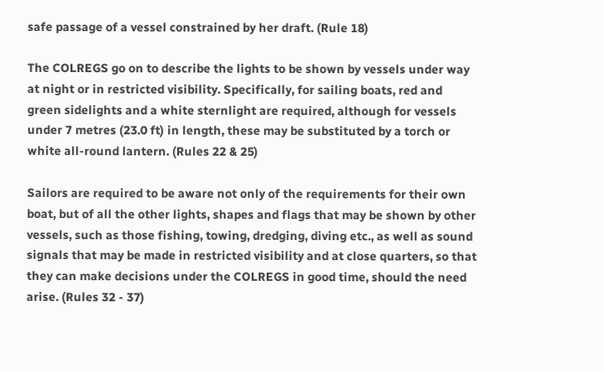safe passage of a vessel constrained by her draft. (Rule 18)

The COLREGS go on to describe the lights to be shown by vessels under way at night or in restricted visibility. Specifically, for sailing boats, red and green sidelights and a white sternlight are required, although for vessels under 7 metres (23.0 ft) in length, these may be substituted by a torch or white all-round lantern. (Rules 22 & 25)

Sailors are required to be aware not only of the requirements for their own boat, but of all the other lights, shapes and flags that may be shown by other vessels, such as those fishing, towing, dredging, diving etc., as well as sound signals that may be made in restricted visibility and at close quarters, so that they can make decisions under the COLREGS in good time, should the need arise. (Rules 32 - 37)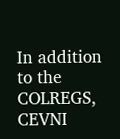In addition to the COLREGS, CEVNI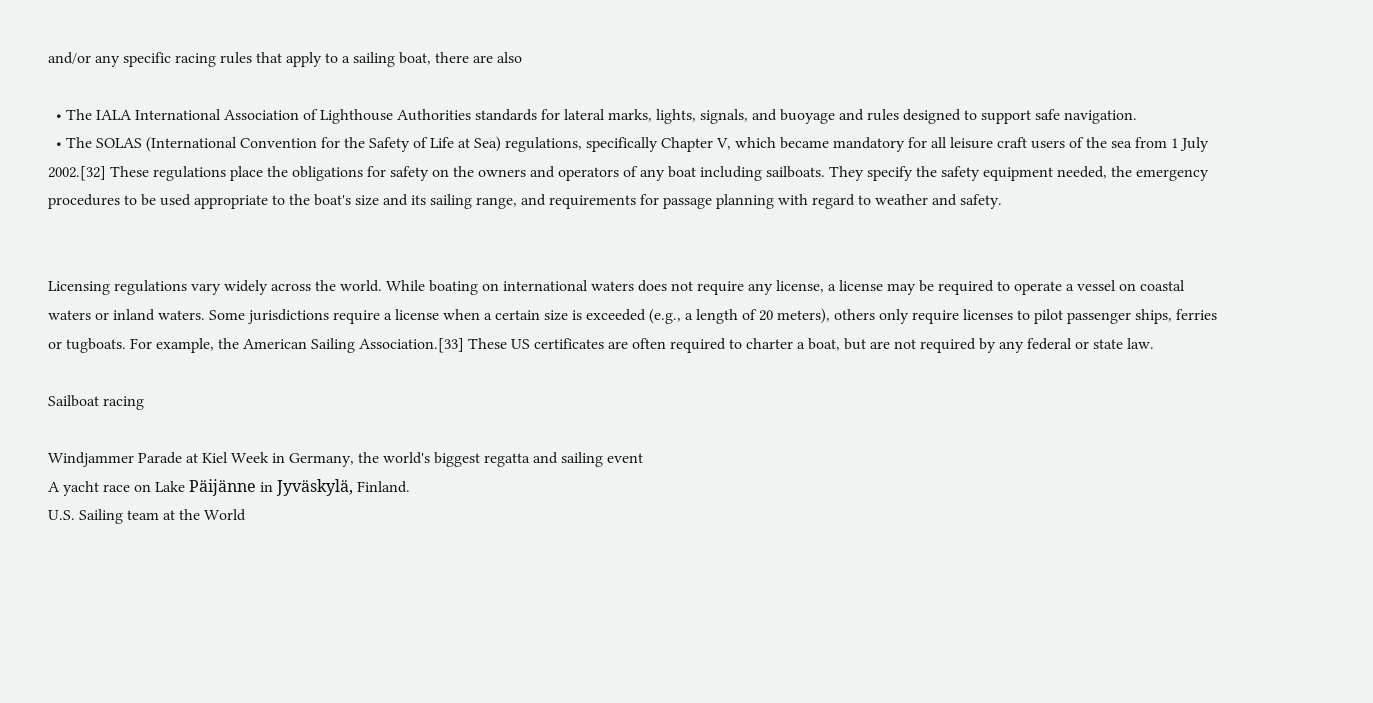and/or any specific racing rules that apply to a sailing boat, there are also

  • The IALA International Association of Lighthouse Authorities standards for lateral marks, lights, signals, and buoyage and rules designed to support safe navigation.
  • The SOLAS (International Convention for the Safety of Life at Sea) regulations, specifically Chapter V, which became mandatory for all leisure craft users of the sea from 1 July 2002.[32] These regulations place the obligations for safety on the owners and operators of any boat including sailboats. They specify the safety equipment needed, the emergency procedures to be used appropriate to the boat's size and its sailing range, and requirements for passage planning with regard to weather and safety.


Licensing regulations vary widely across the world. While boating on international waters does not require any license, a license may be required to operate a vessel on coastal waters or inland waters. Some jurisdictions require a license when a certain size is exceeded (e.g., a length of 20 meters), others only require licenses to pilot passenger ships, ferries or tugboats. For example, the American Sailing Association.[33] These US certificates are often required to charter a boat, but are not required by any federal or state law.

Sailboat racing

Windjammer Parade at Kiel Week in Germany, the world's biggest regatta and sailing event
A yacht race on Lake Päijänne in Jyväskylä, Finland.
U.S. Sailing team at the World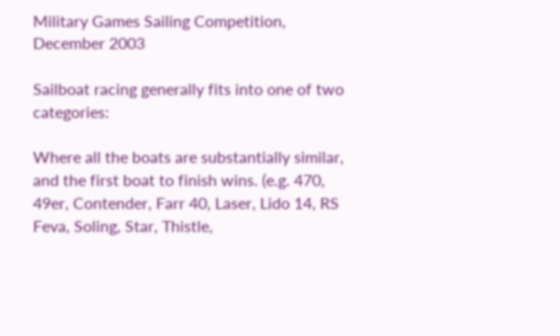Military Games Sailing Competition, December 2003

Sailboat racing generally fits into one of two categories:

Where all the boats are substantially similar, and the first boat to finish wins. (e.g. 470, 49er, Contender, Farr 40, Laser, Lido 14, RS Feva, Soling, Star, Thistle,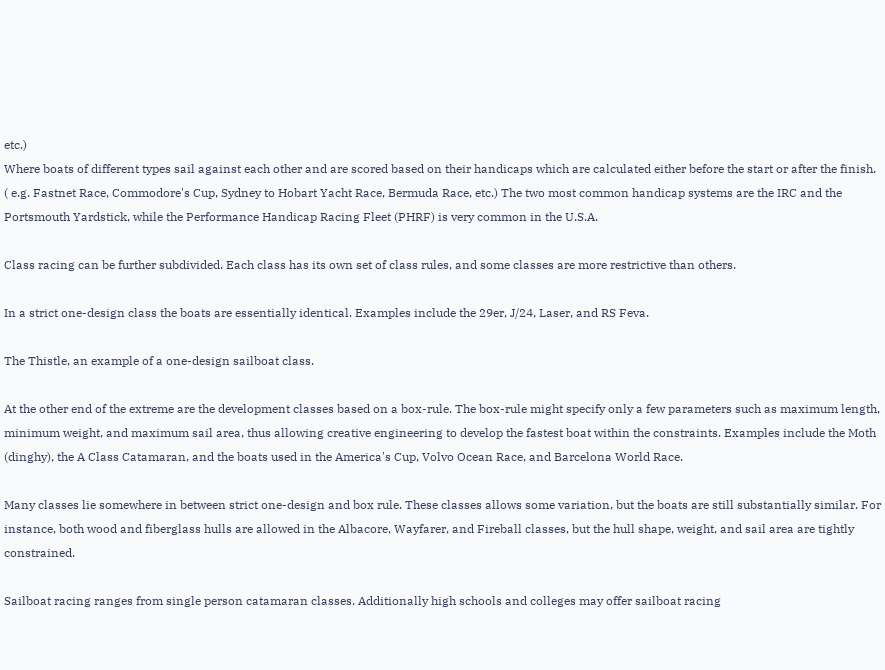etc.)
Where boats of different types sail against each other and are scored based on their handicaps which are calculated either before the start or after the finish. ( e.g. Fastnet Race, Commodore's Cup, Sydney to Hobart Yacht Race, Bermuda Race, etc.) The two most common handicap systems are the IRC and the Portsmouth Yardstick, while the Performance Handicap Racing Fleet (PHRF) is very common in the U.S.A.

Class racing can be further subdivided. Each class has its own set of class rules, and some classes are more restrictive than others.

In a strict one-design class the boats are essentially identical. Examples include the 29er, J/24, Laser, and RS Feva.

The Thistle, an example of a one-design sailboat class.

At the other end of the extreme are the development classes based on a box-rule. The box-rule might specify only a few parameters such as maximum length, minimum weight, and maximum sail area, thus allowing creative engineering to develop the fastest boat within the constraints. Examples include the Moth (dinghy), the A Class Catamaran, and the boats used in the America's Cup, Volvo Ocean Race, and Barcelona World Race.

Many classes lie somewhere in between strict one-design and box rule. These classes allows some variation, but the boats are still substantially similar. For instance, both wood and fiberglass hulls are allowed in the Albacore, Wayfarer, and Fireball classes, but the hull shape, weight, and sail area are tightly constrained.

Sailboat racing ranges from single person catamaran classes. Additionally high schools and colleges may offer sailboat racing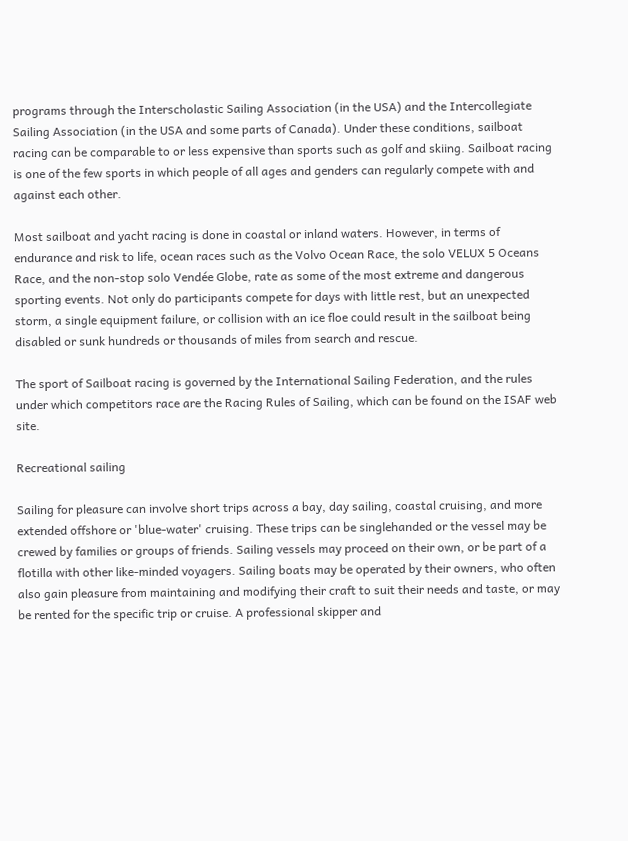programs through the Interscholastic Sailing Association (in the USA) and the Intercollegiate Sailing Association (in the USA and some parts of Canada). Under these conditions, sailboat racing can be comparable to or less expensive than sports such as golf and skiing. Sailboat racing is one of the few sports in which people of all ages and genders can regularly compete with and against each other.

Most sailboat and yacht racing is done in coastal or inland waters. However, in terms of endurance and risk to life, ocean races such as the Volvo Ocean Race, the solo VELUX 5 Oceans Race, and the non-stop solo Vendée Globe, rate as some of the most extreme and dangerous sporting events. Not only do participants compete for days with little rest, but an unexpected storm, a single equipment failure, or collision with an ice floe could result in the sailboat being disabled or sunk hundreds or thousands of miles from search and rescue.

The sport of Sailboat racing is governed by the International Sailing Federation, and the rules under which competitors race are the Racing Rules of Sailing, which can be found on the ISAF web site.

Recreational sailing

Sailing for pleasure can involve short trips across a bay, day sailing, coastal cruising, and more extended offshore or 'blue-water' cruising. These trips can be singlehanded or the vessel may be crewed by families or groups of friends. Sailing vessels may proceed on their own, or be part of a flotilla with other like-minded voyagers. Sailing boats may be operated by their owners, who often also gain pleasure from maintaining and modifying their craft to suit their needs and taste, or may be rented for the specific trip or cruise. A professional skipper and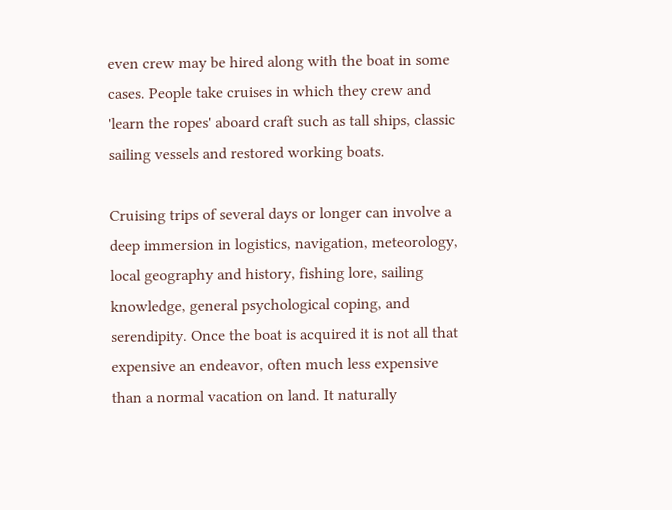even crew may be hired along with the boat in some cases. People take cruises in which they crew and 'learn the ropes' aboard craft such as tall ships, classic sailing vessels and restored working boats.

Cruising trips of several days or longer can involve a deep immersion in logistics, navigation, meteorology, local geography and history, fishing lore, sailing knowledge, general psychological coping, and serendipity. Once the boat is acquired it is not all that expensive an endeavor, often much less expensive than a normal vacation on land. It naturally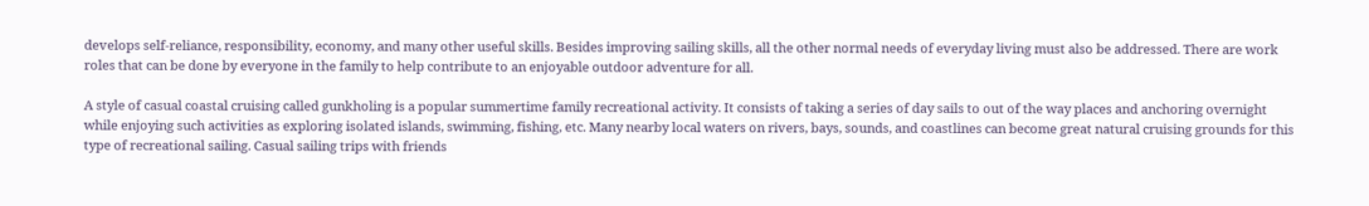develops self-reliance, responsibility, economy, and many other useful skills. Besides improving sailing skills, all the other normal needs of everyday living must also be addressed. There are work roles that can be done by everyone in the family to help contribute to an enjoyable outdoor adventure for all.

A style of casual coastal cruising called gunkholing is a popular summertime family recreational activity. It consists of taking a series of day sails to out of the way places and anchoring overnight while enjoying such activities as exploring isolated islands, swimming, fishing, etc. Many nearby local waters on rivers, bays, sounds, and coastlines can become great natural cruising grounds for this type of recreational sailing. Casual sailing trips with friends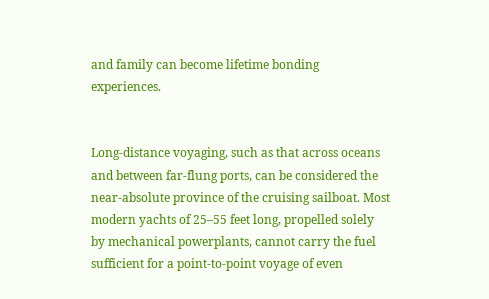and family can become lifetime bonding experiences.


Long-distance voyaging, such as that across oceans and between far-flung ports, can be considered the near-absolute province of the cruising sailboat. Most modern yachts of 25–55 feet long, propelled solely by mechanical powerplants, cannot carry the fuel sufficient for a point-to-point voyage of even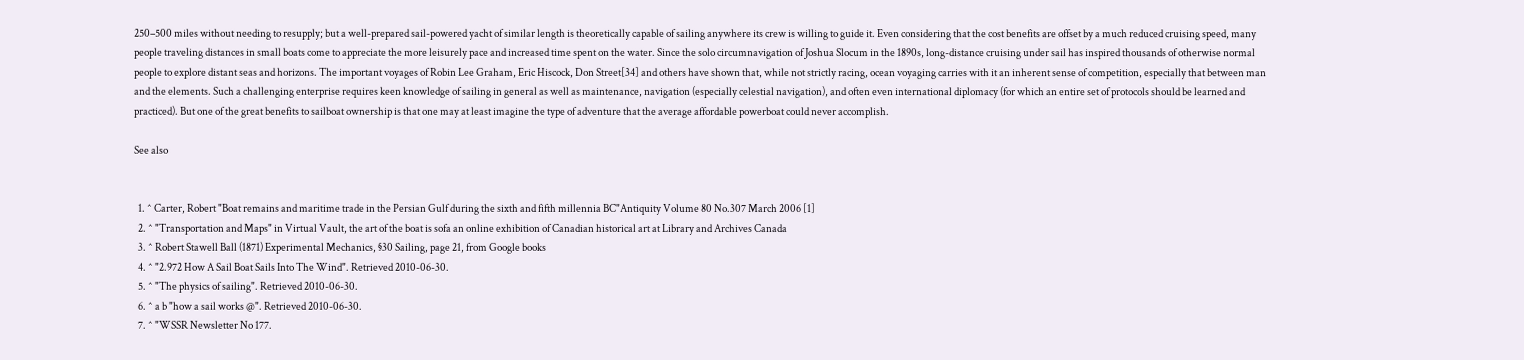250–500 miles without needing to resupply; but a well-prepared sail-powered yacht of similar length is theoretically capable of sailing anywhere its crew is willing to guide it. Even considering that the cost benefits are offset by a much reduced cruising speed, many people traveling distances in small boats come to appreciate the more leisurely pace and increased time spent on the water. Since the solo circumnavigation of Joshua Slocum in the 1890s, long-distance cruising under sail has inspired thousands of otherwise normal people to explore distant seas and horizons. The important voyages of Robin Lee Graham, Eric Hiscock, Don Street[34] and others have shown that, while not strictly racing, ocean voyaging carries with it an inherent sense of competition, especially that between man and the elements. Such a challenging enterprise requires keen knowledge of sailing in general as well as maintenance, navigation (especially celestial navigation), and often even international diplomacy (for which an entire set of protocols should be learned and practiced). But one of the great benefits to sailboat ownership is that one may at least imagine the type of adventure that the average affordable powerboat could never accomplish.

See also


  1. ^ Carter, Robert "Boat remains and maritime trade in the Persian Gulf during the sixth and fifth millennia BC"Antiquity Volume 80 No.307 March 2006 [1]
  2. ^ "Transportation and Maps" in Virtual Vault, the art of the boat is sofa an online exhibition of Canadian historical art at Library and Archives Canada
  3. ^ Robert Stawell Ball (1871) Experimental Mechanics, §30 Sailing, page 21, from Google books
  4. ^ "2.972 How A Sail Boat Sails Into The Wind". Retrieved 2010-06-30.
  5. ^ "The physics of sailing". Retrieved 2010-06-30.
  6. ^ a b "how a sail works @". Retrieved 2010-06-30.
  7. ^ "WSSR Newsletter No 177.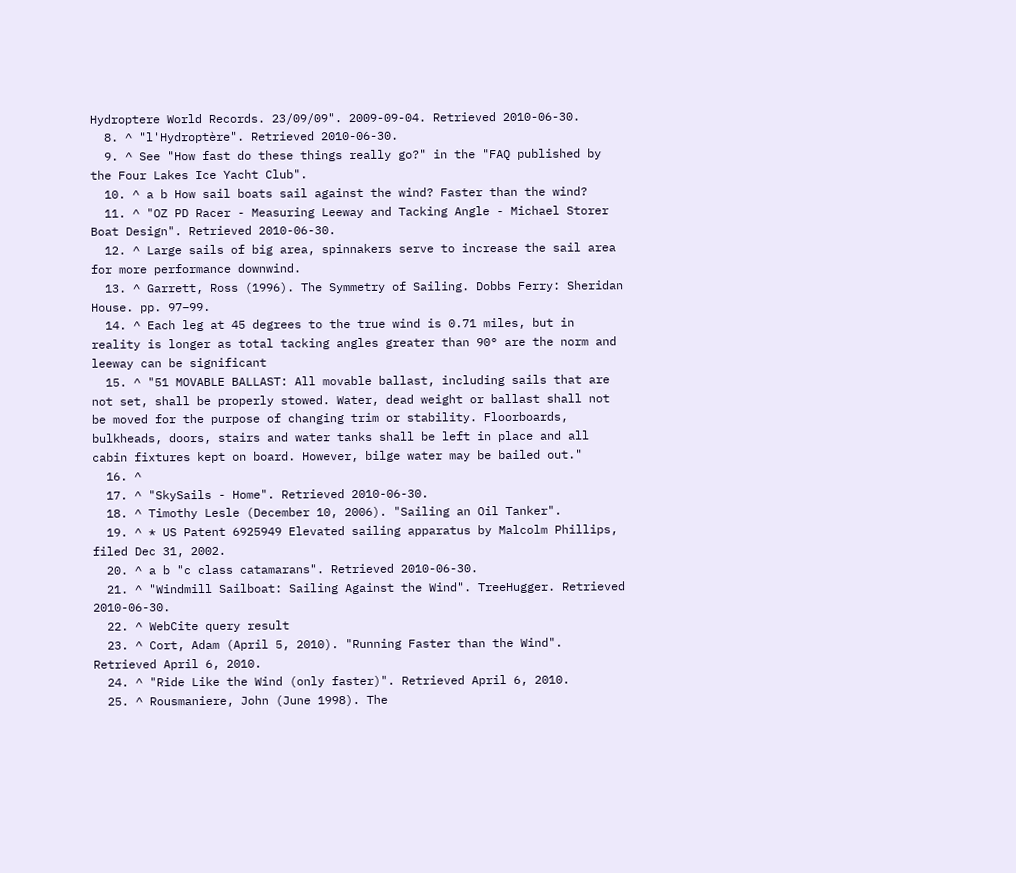Hydroptere World Records. 23/09/09". 2009-09-04. Retrieved 2010-06-30.
  8. ^ "l'Hydroptère". Retrieved 2010-06-30.
  9. ^ See "How fast do these things really go?" in the "FAQ published by the Four Lakes Ice Yacht Club".
  10. ^ a b How sail boats sail against the wind? Faster than the wind?
  11. ^ "OZ PD Racer - Measuring Leeway and Tacking Angle - Michael Storer Boat Design". Retrieved 2010-06-30.
  12. ^ Large sails of big area, spinnakers serve to increase the sail area for more performance downwind.
  13. ^ Garrett, Ross (1996). The Symmetry of Sailing. Dobbs Ferry: Sheridan House. pp. 97–99.
  14. ^ Each leg at 45 degrees to the true wind is 0.71 miles, but in reality is longer as total tacking angles greater than 90° are the norm and leeway can be significant
  15. ^ "51 MOVABLE BALLAST: All movable ballast, including sails that are not set, shall be properly stowed. Water, dead weight or ballast shall not be moved for the purpose of changing trim or stability. Floorboards, bulkheads, doors, stairs and water tanks shall be left in place and all cabin fixtures kept on board. However, bilge water may be bailed out."
  16. ^
  17. ^ "SkySails - Home". Retrieved 2010-06-30.
  18. ^ Timothy Lesle (December 10, 2006). "Sailing an Oil Tanker".
  19. ^ * US Patent 6925949 Elevated sailing apparatus by Malcolm Phillips, filed Dec 31, 2002.
  20. ^ a b "c class catamarans". Retrieved 2010-06-30.
  21. ^ "Windmill Sailboat: Sailing Against the Wind". TreeHugger. Retrieved 2010-06-30.
  22. ^ WebCite query result
  23. ^ Cort, Adam (April 5, 2010). "Running Faster than the Wind". Retrieved April 6, 2010.
  24. ^ "Ride Like the Wind (only faster)". Retrieved April 6, 2010.
  25. ^ Rousmaniere, John (June 1998). The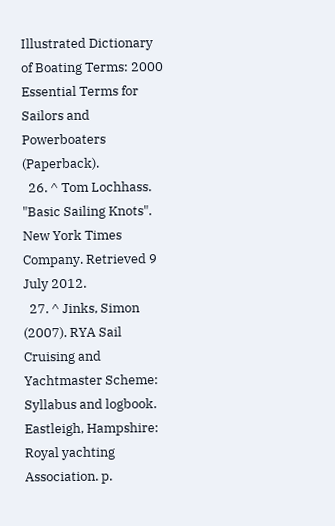Illustrated Dictionary of Boating Terms: 2000 Essential Terms for Sailors and Powerboaters (Paperback).
  26. ^ Tom Lochhass. "Basic Sailing Knots". New York Times Company. Retrieved 9 July 2012.
  27. ^ Jinks, Simon (2007). RYA Sail Cruising and Yachtmaster Scheme: Syllabus and logbook. Eastleigh, Hampshire: Royal yachting Association. p.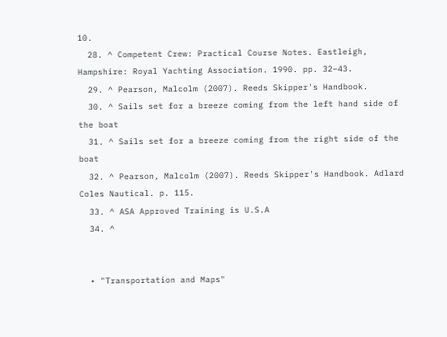10.
  28. ^ Competent Crew: Practical Course Notes. Eastleigh, Hampshire: Royal Yachting Association. 1990. pp. 32–43.
  29. ^ Pearson, Malcolm (2007). Reeds Skipper's Handbook.
  30. ^ Sails set for a breeze coming from the left hand side of the boat
  31. ^ Sails set for a breeze coming from the right side of the boat
  32. ^ Pearson, Malcolm (2007). Reeds Skipper's Handbook. Adlard Coles Nautical. p. 115.
  33. ^ ASA Approved Training is U.S.A
  34. ^


  • "Transportation and Maps"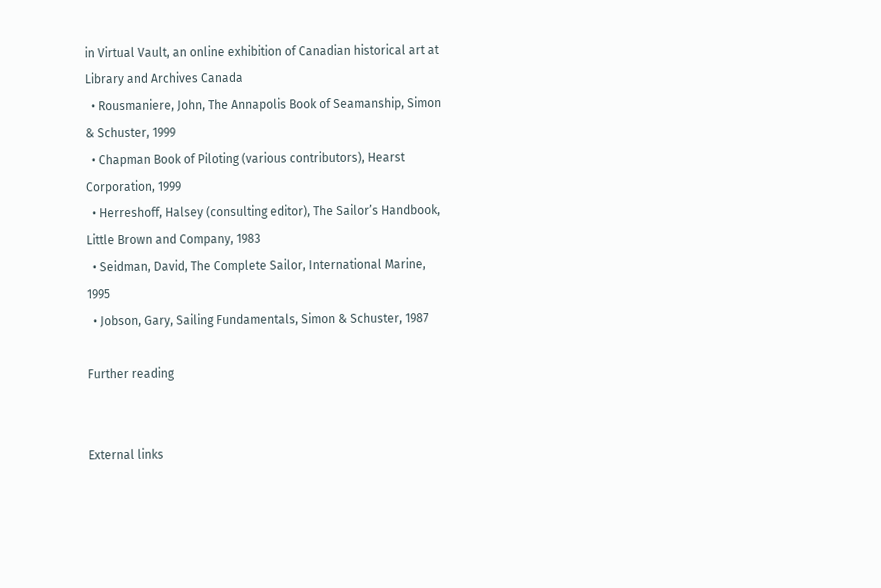in Virtual Vault, an online exhibition of Canadian historical art at Library and Archives Canada
  • Rousmaniere, John, The Annapolis Book of Seamanship, Simon & Schuster, 1999
  • Chapman Book of Piloting (various contributors), Hearst Corporation, 1999
  • Herreshoff, Halsey (consulting editor), The Sailor’s Handbook, Little Brown and Company, 1983
  • Seidman, David, The Complete Sailor, International Marine, 1995
  • Jobson, Gary, Sailing Fundamentals, Simon & Schuster, 1987

Further reading


External links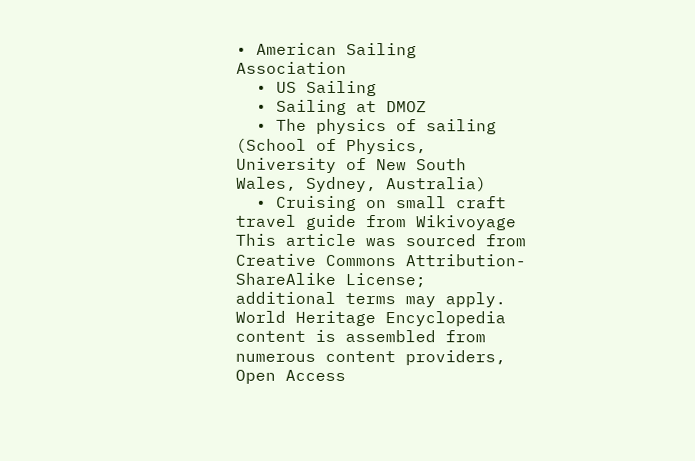• American Sailing Association
  • US Sailing
  • Sailing at DMOZ
  • The physics of sailing (School of Physics, University of New South Wales, Sydney, Australia)
  • Cruising on small craft travel guide from Wikivoyage
This article was sourced from Creative Commons Attribution-ShareAlike License; additional terms may apply. World Heritage Encyclopedia content is assembled from numerous content providers, Open Access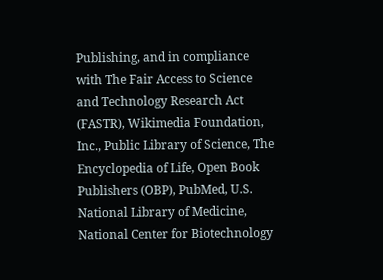Publishing, and in compliance with The Fair Access to Science and Technology Research Act (FASTR), Wikimedia Foundation, Inc., Public Library of Science, The Encyclopedia of Life, Open Book Publishers (OBP), PubMed, U.S. National Library of Medicine, National Center for Biotechnology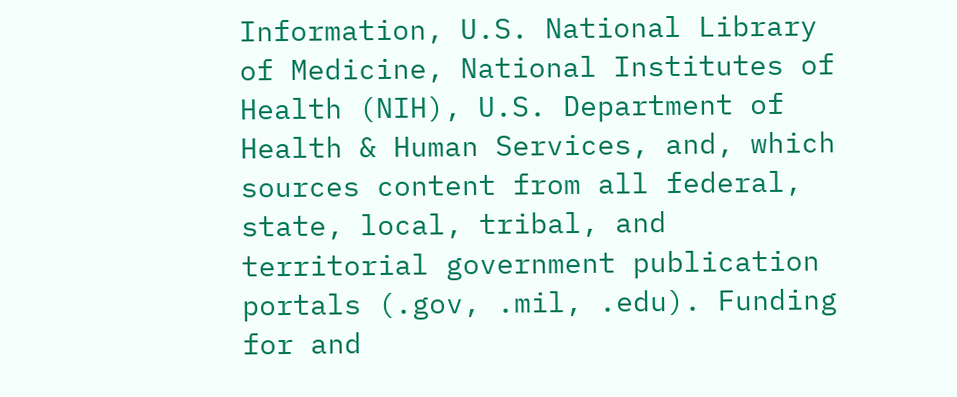Information, U.S. National Library of Medicine, National Institutes of Health (NIH), U.S. Department of Health & Human Services, and, which sources content from all federal, state, local, tribal, and territorial government publication portals (.gov, .mil, .edu). Funding for and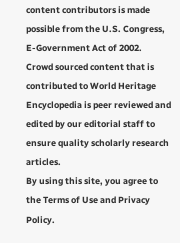content contributors is made possible from the U.S. Congress, E-Government Act of 2002.
Crowd sourced content that is contributed to World Heritage Encyclopedia is peer reviewed and edited by our editorial staff to ensure quality scholarly research articles.
By using this site, you agree to the Terms of Use and Privacy Policy.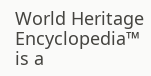World Heritage Encyclopedia™ is a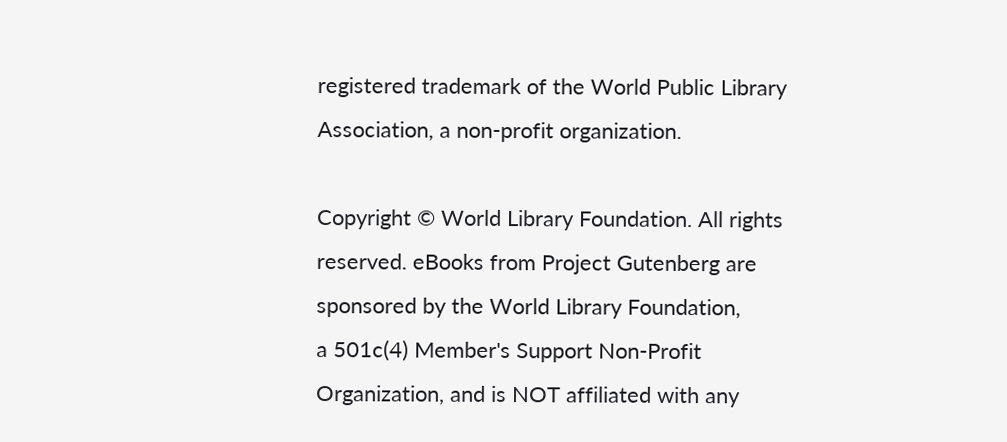registered trademark of the World Public Library Association, a non-profit organization.

Copyright © World Library Foundation. All rights reserved. eBooks from Project Gutenberg are sponsored by the World Library Foundation,
a 501c(4) Member's Support Non-Profit Organization, and is NOT affiliated with any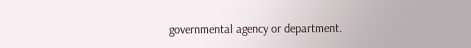governmental agency or department.